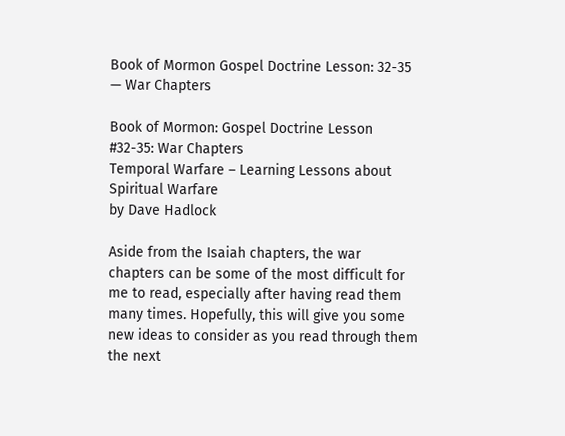Book of Mormon Gospel Doctrine Lesson: 32-35 — War Chapters

Book of Mormon: Gospel Doctrine Lesson #32-35: War Chapters
Temporal Warfare – Learning Lessons about Spiritual Warfare
by Dave Hadlock

Aside from the Isaiah chapters, the war chapters can be some of the most difficult for me to read, especially after having read them many times. Hopefully, this will give you some new ideas to consider as you read through them the next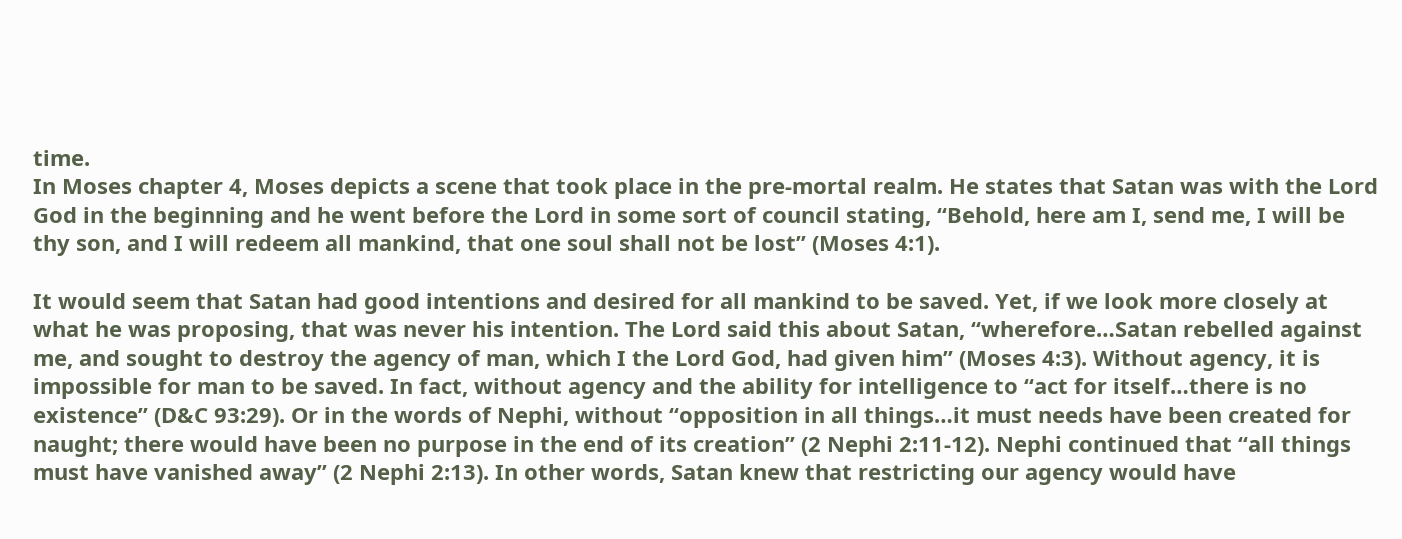time.
In Moses chapter 4, Moses depicts a scene that took place in the pre-mortal realm. He states that Satan was with the Lord God in the beginning and he went before the Lord in some sort of council stating, “Behold, here am I, send me, I will be thy son, and I will redeem all mankind, that one soul shall not be lost” (Moses 4:1).

It would seem that Satan had good intentions and desired for all mankind to be saved. Yet, if we look more closely at what he was proposing, that was never his intention. The Lord said this about Satan, “wherefore…Satan rebelled against me, and sought to destroy the agency of man, which I the Lord God, had given him” (Moses 4:3). Without agency, it is impossible for man to be saved. In fact, without agency and the ability for intelligence to “act for itself…there is no existence” (D&C 93:29). Or in the words of Nephi, without “opposition in all things…it must needs have been created for naught; there would have been no purpose in the end of its creation” (2 Nephi 2:11-12). Nephi continued that “all things must have vanished away” (2 Nephi 2:13). In other words, Satan knew that restricting our agency would have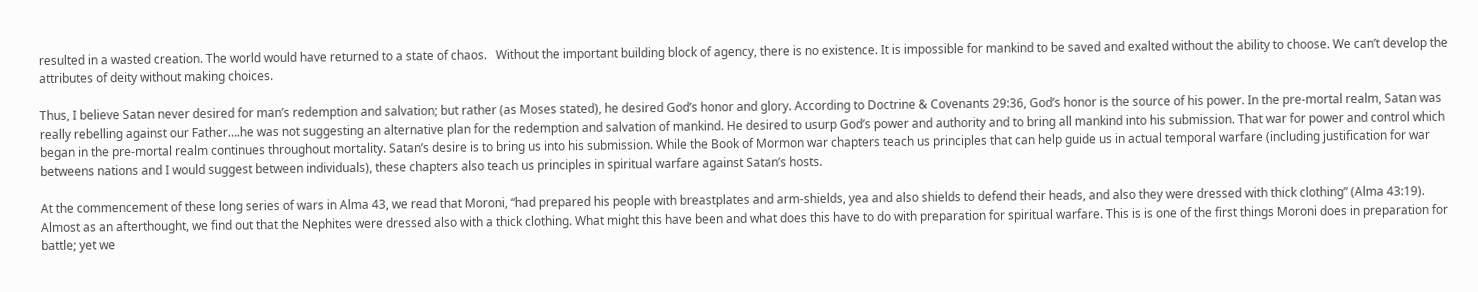resulted in a wasted creation. The world would have returned to a state of chaos.   Without the important building block of agency, there is no existence. It is impossible for mankind to be saved and exalted without the ability to choose. We can’t develop the attributes of deity without making choices.

Thus, I believe Satan never desired for man’s redemption and salvation; but rather (as Moses stated), he desired God’s honor and glory. According to Doctrine & Covenants 29:36, God’s honor is the source of his power. In the pre-mortal realm, Satan was really rebelling against our Father….he was not suggesting an alternative plan for the redemption and salvation of mankind. He desired to usurp God’s power and authority and to bring all mankind into his submission. That war for power and control which began in the pre-mortal realm continues throughout mortality. Satan’s desire is to bring us into his submission. While the Book of Mormon war chapters teach us principles that can help guide us in actual temporal warfare (including justification for war betweens nations and I would suggest between individuals), these chapters also teach us principles in spiritual warfare against Satan’s hosts.

At the commencement of these long series of wars in Alma 43, we read that Moroni, “had prepared his people with breastplates and arm-shields, yea and also shields to defend their heads, and also they were dressed with thick clothing” (Alma 43:19). Almost as an afterthought, we find out that the Nephites were dressed also with a thick clothing. What might this have been and what does this have to do with preparation for spiritual warfare. This is is one of the first things Moroni does in preparation for battle; yet we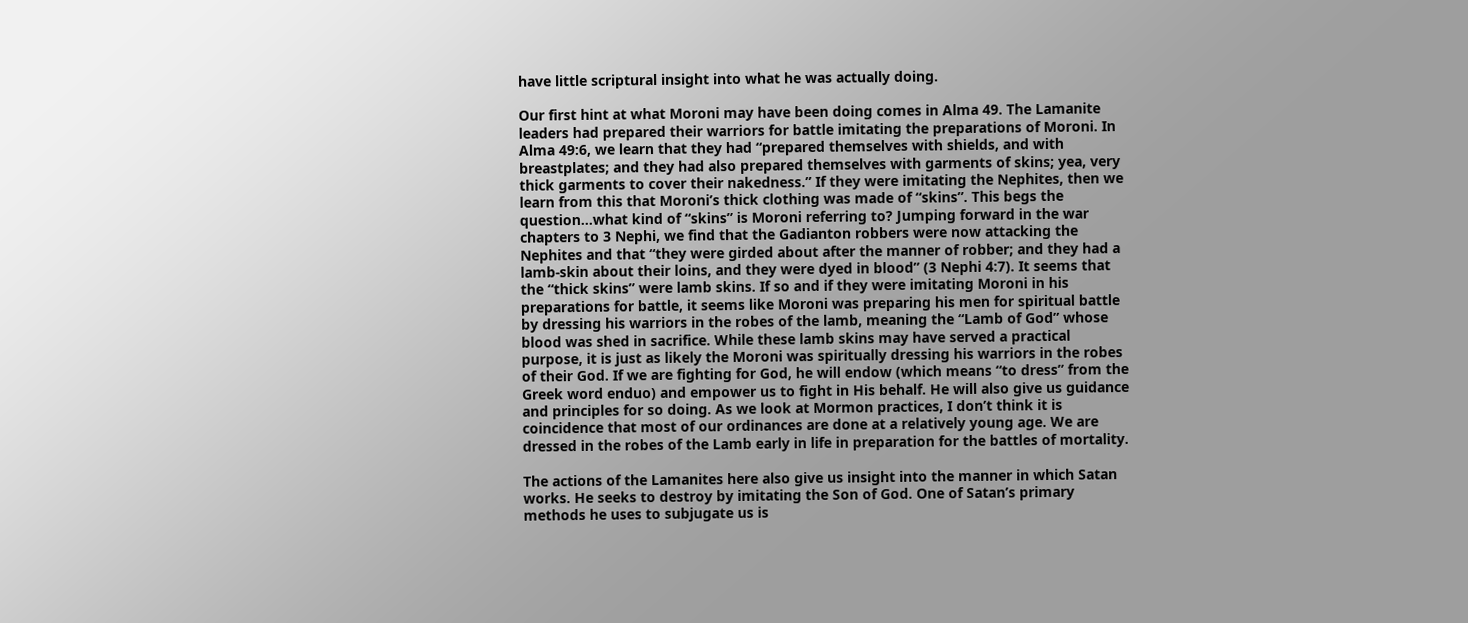have little scriptural insight into what he was actually doing.

Our first hint at what Moroni may have been doing comes in Alma 49. The Lamanite leaders had prepared their warriors for battle imitating the preparations of Moroni. In Alma 49:6, we learn that they had “prepared themselves with shields, and with breastplates; and they had also prepared themselves with garments of skins; yea, very thick garments to cover their nakedness.” If they were imitating the Nephites, then we learn from this that Moroni’s thick clothing was made of “skins”. This begs the question…what kind of “skins” is Moroni referring to? Jumping forward in the war chapters to 3 Nephi, we find that the Gadianton robbers were now attacking the Nephites and that “they were girded about after the manner of robber; and they had a lamb-skin about their loins, and they were dyed in blood” (3 Nephi 4:7). It seems that the “thick skins” were lamb skins. If so and if they were imitating Moroni in his preparations for battle, it seems like Moroni was preparing his men for spiritual battle by dressing his warriors in the robes of the lamb, meaning the “Lamb of God” whose blood was shed in sacrifice. While these lamb skins may have served a practical purpose, it is just as likely the Moroni was spiritually dressing his warriors in the robes of their God. If we are fighting for God, he will endow (which means “to dress” from the Greek word enduo) and empower us to fight in His behalf. He will also give us guidance and principles for so doing. As we look at Mormon practices, I don’t think it is coincidence that most of our ordinances are done at a relatively young age. We are dressed in the robes of the Lamb early in life in preparation for the battles of mortality.

The actions of the Lamanites here also give us insight into the manner in which Satan works. He seeks to destroy by imitating the Son of God. One of Satan’s primary methods he uses to subjugate us is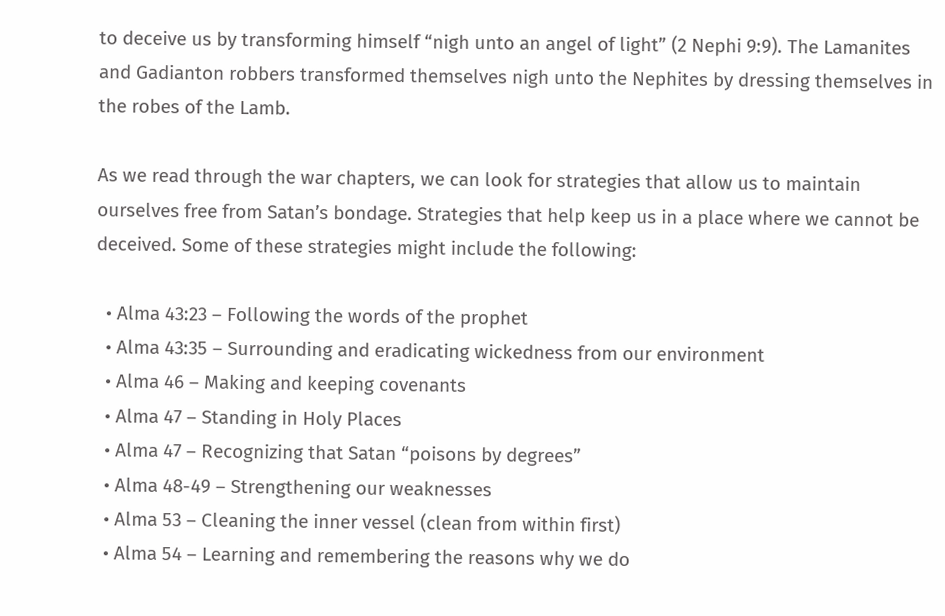to deceive us by transforming himself “nigh unto an angel of light” (2 Nephi 9:9). The Lamanites and Gadianton robbers transformed themselves nigh unto the Nephites by dressing themselves in the robes of the Lamb.

As we read through the war chapters, we can look for strategies that allow us to maintain ourselves free from Satan’s bondage. Strategies that help keep us in a place where we cannot be deceived. Some of these strategies might include the following:

  • Alma 43:23 – Following the words of the prophet
  • Alma 43:35 – Surrounding and eradicating wickedness from our environment
  • Alma 46 – Making and keeping covenants
  • Alma 47 – Standing in Holy Places
  • Alma 47 – Recognizing that Satan “poisons by degrees”
  • Alma 48-49 – Strengthening our weaknesses
  • Alma 53 – Cleaning the inner vessel (clean from within first)
  • Alma 54 – Learning and remembering the reasons why we do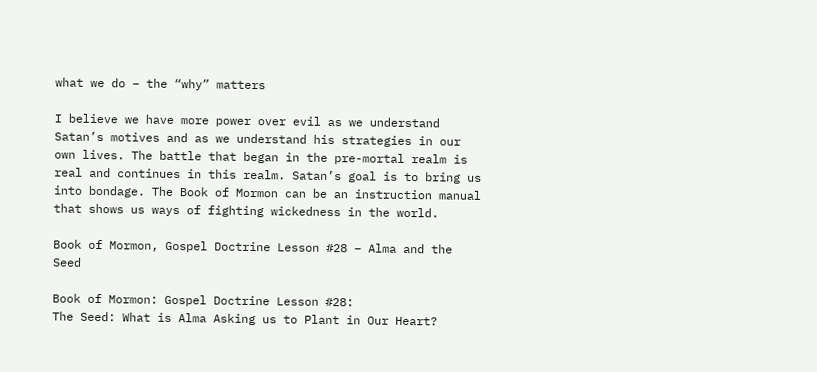what we do – the “why” matters

I believe we have more power over evil as we understand Satan’s motives and as we understand his strategies in our own lives. The battle that began in the pre-mortal realm is real and continues in this realm. Satan’s goal is to bring us into bondage. The Book of Mormon can be an instruction manual that shows us ways of fighting wickedness in the world.

Book of Mormon, Gospel Doctrine Lesson #28 – Alma and the Seed

Book of Mormon: Gospel Doctrine Lesson #28:
The Seed: What is Alma Asking us to Plant in Our Heart?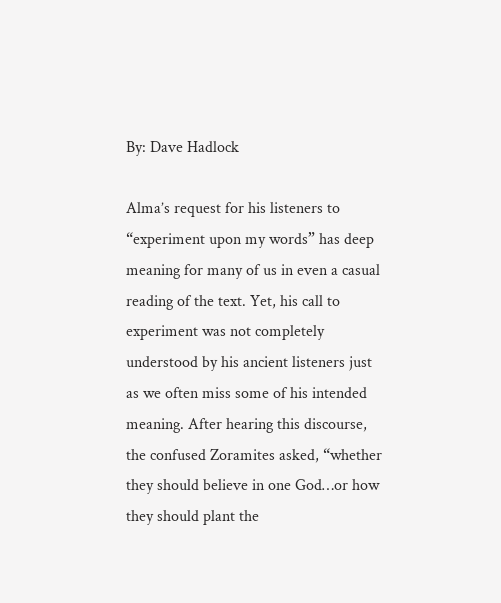By: Dave Hadlock

Alma’s request for his listeners to “experiment upon my words” has deep meaning for many of us in even a casual reading of the text. Yet, his call to experiment was not completely understood by his ancient listeners just as we often miss some of his intended meaning. After hearing this discourse, the confused Zoramites asked, “whether they should believe in one God…or how they should plant the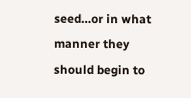seed…or in what manner they should begin to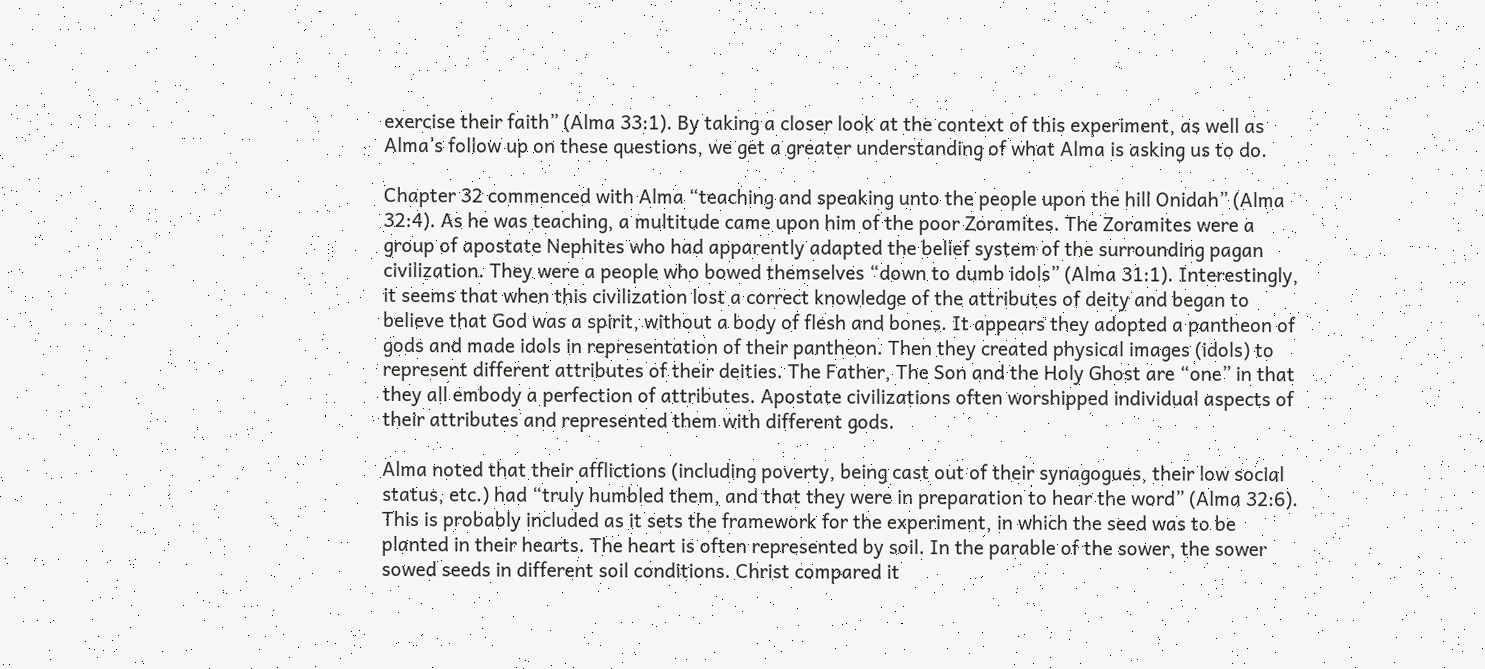exercise their faith” (Alma 33:1). By taking a closer look at the context of this experiment, as well as Alma’s follow up on these questions, we get a greater understanding of what Alma is asking us to do.

Chapter 32 commenced with Alma “teaching and speaking unto the people upon the hill Onidah” (Alma 32:4). As he was teaching, a multitude came upon him of the poor Zoramites. The Zoramites were a group of apostate Nephites who had apparently adapted the belief system of the surrounding pagan civilization. They were a people who bowed themselves “down to dumb idols” (Alma 31:1). Interestingly, it seems that when this civilization lost a correct knowledge of the attributes of deity and began to believe that God was a spirit, without a body of flesh and bones. It appears they adopted a pantheon of gods and made idols in representation of their pantheon. Then they created physical images (idols) to represent different attributes of their deities. The Father, The Son and the Holy Ghost are “one” in that they all embody a perfection of attributes. Apostate civilizations often worshipped individual aspects of their attributes and represented them with different gods.

Alma noted that their afflictions (including poverty, being cast out of their synagogues, their low social status, etc.) had “truly humbled them, and that they were in preparation to hear the word” (Alma 32:6). This is probably included as it sets the framework for the experiment, in which the seed was to be planted in their hearts. The heart is often represented by soil. In the parable of the sower, the sower sowed seeds in different soil conditions. Christ compared it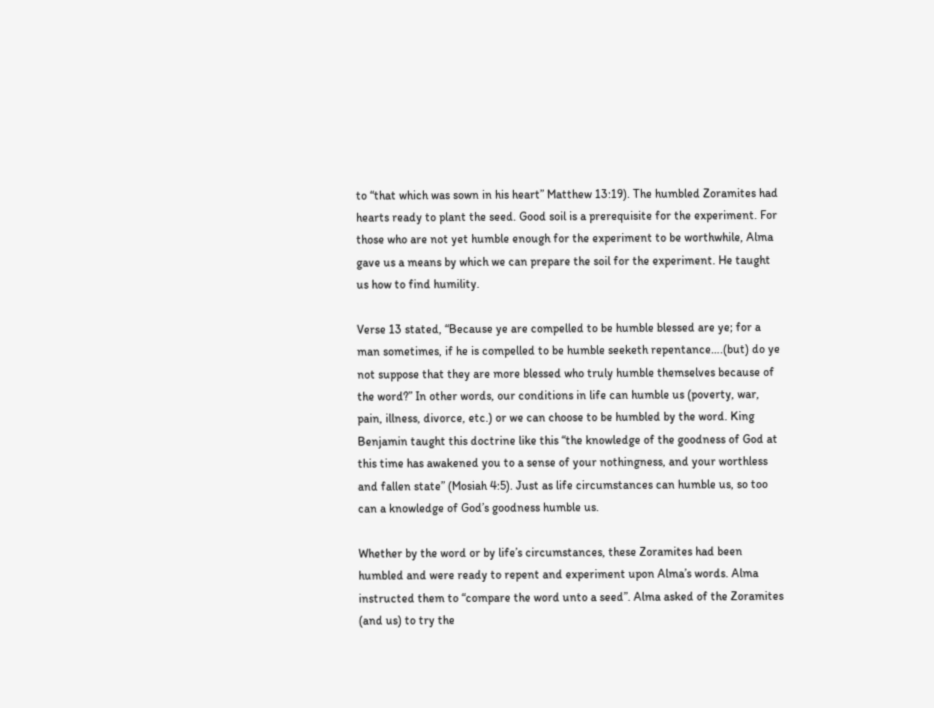to “that which was sown in his heart” Matthew 13:19). The humbled Zoramites had hearts ready to plant the seed. Good soil is a prerequisite for the experiment. For those who are not yet humble enough for the experiment to be worthwhile, Alma gave us a means by which we can prepare the soil for the experiment. He taught us how to find humility.

Verse 13 stated, “Because ye are compelled to be humble blessed are ye; for a man sometimes, if he is compelled to be humble seeketh repentance….(but) do ye not suppose that they are more blessed who truly humble themselves because of the word?” In other words, our conditions in life can humble us (poverty, war, pain, illness, divorce, etc.) or we can choose to be humbled by the word. King Benjamin taught this doctrine like this “the knowledge of the goodness of God at this time has awakened you to a sense of your nothingness, and your worthless and fallen state” (Mosiah 4:5). Just as life circumstances can humble us, so too can a knowledge of God’s goodness humble us.

Whether by the word or by life’s circumstances, these Zoramites had been humbled and were ready to repent and experiment upon Alma’s words. Alma instructed them to “compare the word unto a seed”. Alma asked of the Zoramites (and us) to try the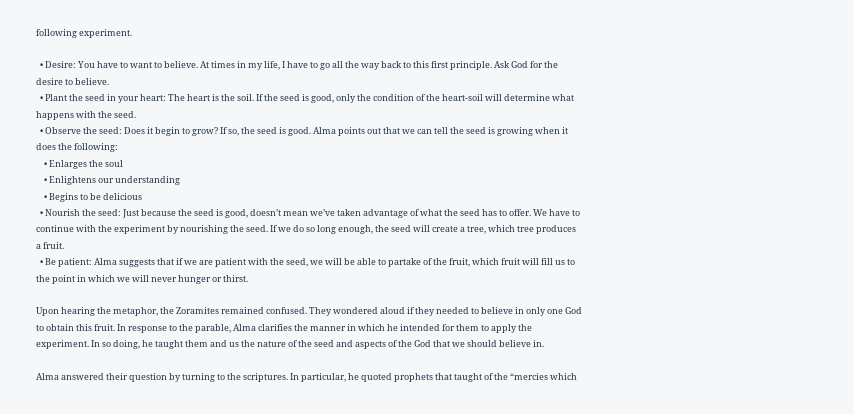following experiment.

  • Desire: You have to want to believe. At times in my life, I have to go all the way back to this first principle. Ask God for the desire to believe.
  • Plant the seed in your heart: The heart is the soil. If the seed is good, only the condition of the heart-soil will determine what happens with the seed.
  • Observe the seed: Does it begin to grow? If so, the seed is good. Alma points out that we can tell the seed is growing when it does the following:
    • Enlarges the soul
    • Enlightens our understanding
    • Begins to be delicious
  • Nourish the seed: Just because the seed is good, doesn’t mean we’ve taken advantage of what the seed has to offer. We have to continue with the experiment by nourishing the seed. If we do so long enough, the seed will create a tree, which tree produces a fruit.
  • Be patient: Alma suggests that if we are patient with the seed, we will be able to partake of the fruit, which fruit will fill us to the point in which we will never hunger or thirst.

Upon hearing the metaphor, the Zoramites remained confused. They wondered aloud if they needed to believe in only one God to obtain this fruit. In response to the parable, Alma clarifies the manner in which he intended for them to apply the experiment. In so doing, he taught them and us the nature of the seed and aspects of the God that we should believe in.

Alma answered their question by turning to the scriptures. In particular, he quoted prophets that taught of the “mercies which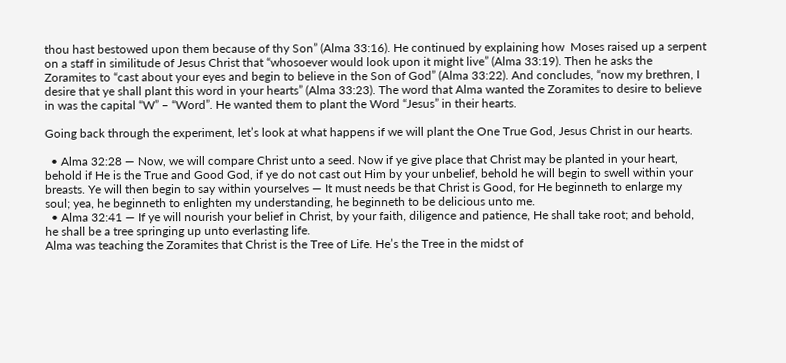thou hast bestowed upon them because of thy Son” (Alma 33:16). He continued by explaining how  Moses raised up a serpent on a staff in similitude of Jesus Christ that “whosoever would look upon it might live” (Alma 33:19). Then he asks the Zoramites to “cast about your eyes and begin to believe in the Son of God” (Alma 33:22). And concludes, “now my brethren, I desire that ye shall plant this word in your hearts” (Alma 33:23). The word that Alma wanted the Zoramites to desire to believe in was the capital “W” – “Word”. He wanted them to plant the Word “Jesus” in their hearts.

Going back through the experiment, let’s look at what happens if we will plant the One True God, Jesus Christ in our hearts.

  • Alma 32:28 — Now, we will compare Christ unto a seed. Now if ye give place that Christ may be planted in your heart, behold if He is the True and Good God, if ye do not cast out Him by your unbelief, behold he will begin to swell within your breasts. Ye will then begin to say within yourselves — It must needs be that Christ is Good, for He beginneth to enlarge my soul; yea, he beginneth to enlighten my understanding, he beginneth to be delicious unto me.
  • Alma 32:41 — If ye will nourish your belief in Christ, by your faith, diligence and patience, He shall take root; and behold, he shall be a tree springing up unto everlasting life.
Alma was teaching the Zoramites that Christ is the Tree of Life. He’s the Tree in the midst of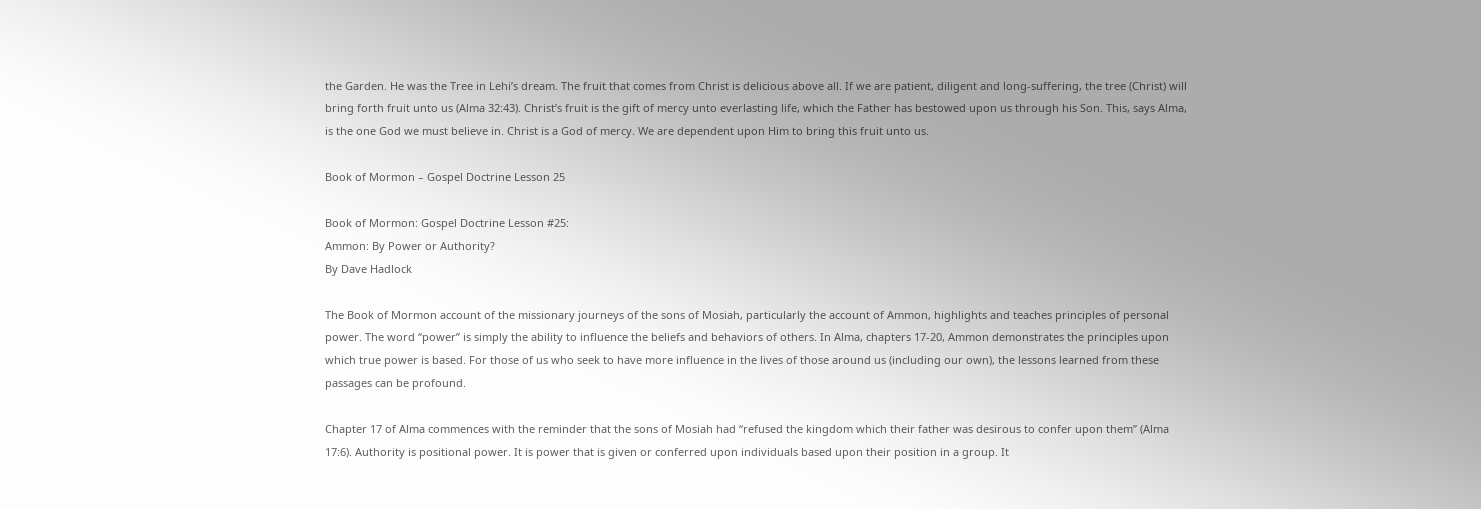the Garden. He was the Tree in Lehi’s dream. The fruit that comes from Christ is delicious above all. If we are patient, diligent and long-suffering, the tree (Christ) will bring forth fruit unto us (Alma 32:43). Christ’s fruit is the gift of mercy unto everlasting life, which the Father has bestowed upon us through his Son. This, says Alma, is the one God we must believe in. Christ is a God of mercy. We are dependent upon Him to bring this fruit unto us.

Book of Mormon – Gospel Doctrine Lesson 25

Book of Mormon: Gospel Doctrine Lesson #25:
Ammon: By Power or Authority?
By Dave Hadlock

The Book of Mormon account of the missionary journeys of the sons of Mosiah, particularly the account of Ammon, highlights and teaches principles of personal power. The word “power” is simply the ability to influence the beliefs and behaviors of others. In Alma, chapters 17-20, Ammon demonstrates the principles upon which true power is based. For those of us who seek to have more influence in the lives of those around us (including our own), the lessons learned from these passages can be profound.

Chapter 17 of Alma commences with the reminder that the sons of Mosiah had “refused the kingdom which their father was desirous to confer upon them” (Alma 17:6). Authority is positional power. It is power that is given or conferred upon individuals based upon their position in a group. It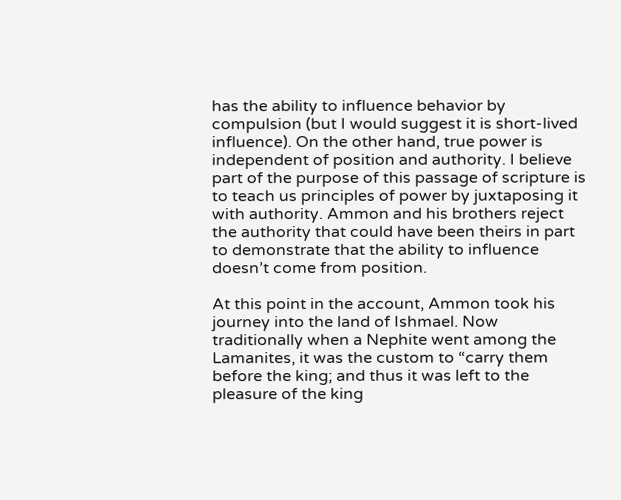has the ability to influence behavior by compulsion (but I would suggest it is short-lived influence). On the other hand, true power is independent of position and authority. I believe part of the purpose of this passage of scripture is to teach us principles of power by juxtaposing it with authority. Ammon and his brothers reject the authority that could have been theirs in part to demonstrate that the ability to influence doesn’t come from position.

At this point in the account, Ammon took his journey into the land of Ishmael. Now traditionally when a Nephite went among the Lamanites, it was the custom to “carry them before the king; and thus it was left to the pleasure of the king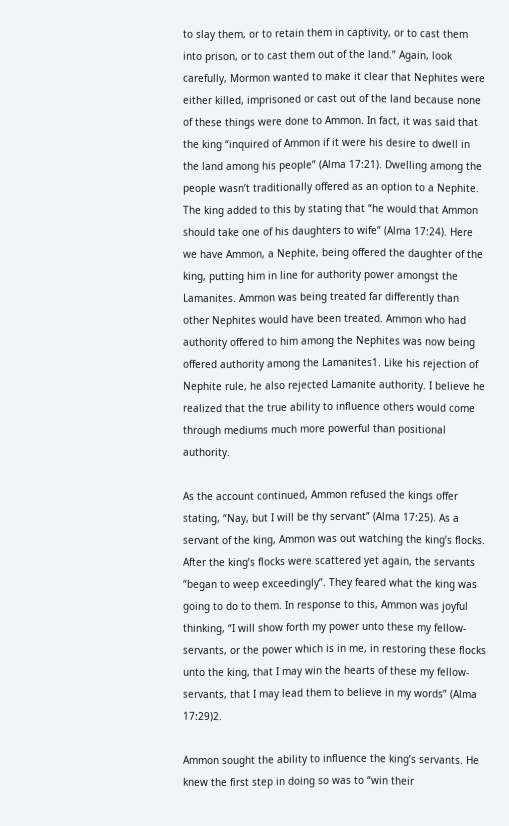to slay them, or to retain them in captivity, or to cast them into prison, or to cast them out of the land.” Again, look carefully, Mormon wanted to make it clear that Nephites were either killed, imprisoned or cast out of the land because none of these things were done to Ammon. In fact, it was said that the king “inquired of Ammon if it were his desire to dwell in the land among his people” (Alma 17:21). Dwelling among the people wasn’t traditionally offered as an option to a Nephite. The king added to this by stating that “he would that Ammon should take one of his daughters to wife” (Alma 17:24). Here we have Ammon, a Nephite, being offered the daughter of the king, putting him in line for authority power amongst the Lamanites. Ammon was being treated far differently than other Nephites would have been treated. Ammon who had authority offered to him among the Nephites was now being offered authority among the Lamanites1. Like his rejection of Nephite rule, he also rejected Lamanite authority. I believe he realized that the true ability to influence others would come through mediums much more powerful than positional authority.

As the account continued, Ammon refused the kings offer stating, “Nay, but I will be thy servant” (Alma 17:25). As a servant of the king, Ammon was out watching the king’s flocks. After the king’s flocks were scattered yet again, the servants “began to weep exceedingly”. They feared what the king was going to do to them. In response to this, Ammon was joyful thinking, “I will show forth my power unto these my fellow-servants, or the power which is in me, in restoring these flocks unto the king, that I may win the hearts of these my fellow-servants, that I may lead them to believe in my words” (Alma 17:29)2.

Ammon sought the ability to influence the king’s servants. He knew the first step in doing so was to “win their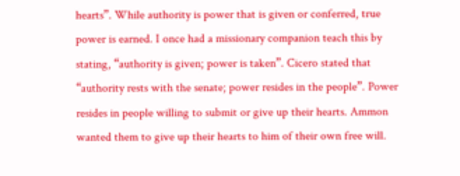hearts”. While authority is power that is given or conferred, true power is earned. I once had a missionary companion teach this by stating, “authority is given; power is taken”. Cicero stated that “authority rests with the senate; power resides in the people”. Power resides in people willing to submit or give up their hearts. Ammon wanted them to give up their hearts to him of their own free will.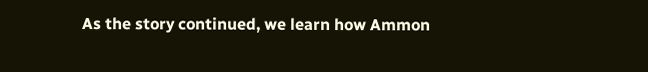As the story continued, we learn how Ammon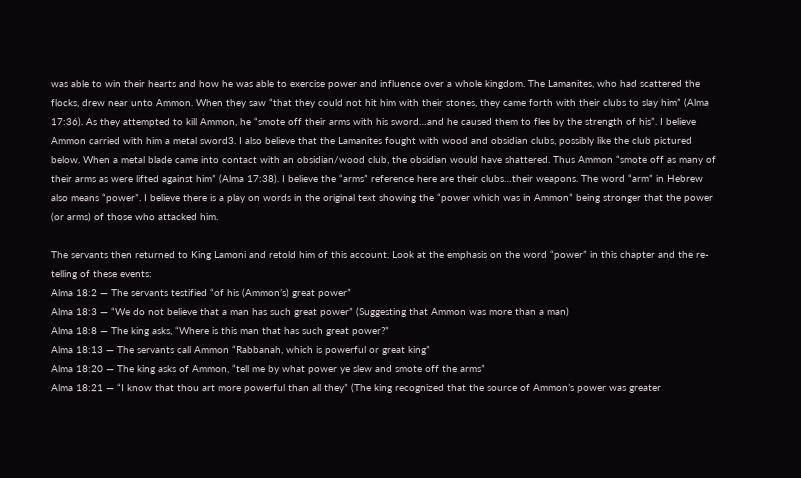was able to win their hearts and how he was able to exercise power and influence over a whole kingdom. The Lamanites, who had scattered the flocks, drew near unto Ammon. When they saw “that they could not hit him with their stones, they came forth with their clubs to slay him” (Alma 17:36). As they attempted to kill Ammon, he “smote off their arms with his sword…and he caused them to flee by the strength of his”. I believe Ammon carried with him a metal sword3. I also believe that the Lamanites fought with wood and obsidian clubs, possibly like the club pictured below. When a metal blade came into contact with an obsidian/wood club, the obsidian would have shattered. Thus Ammon “smote off as many of their arms as were lifted against him” (Alma 17:38). I believe the “arms” reference here are their clubs…their weapons. The word “arm” in Hebrew also means “power”. I believe there is a play on words in the original text showing the “power which was in Ammon” being stronger that the power (or arms) of those who attacked him.

The servants then returned to King Lamoni and retold him of this account. Look at the emphasis on the word “power” in this chapter and the re-telling of these events:
Alma 18:2 — The servants testified “of his (Ammon’s) great power”
Alma 18:3 — “We do not believe that a man has such great power” (Suggesting that Ammon was more than a man)
Alma 18:8 — The king asks, “Where is this man that has such great power?”
Alma 18:13 — The servants call Ammon “Rabbanah, which is powerful or great king”
Alma 18:20 — The king asks of Ammon, “tell me by what power ye slew and smote off the arms”
Alma 18:21 — “I know that thou art more powerful than all they” (The king recognized that the source of Ammon’s power was greater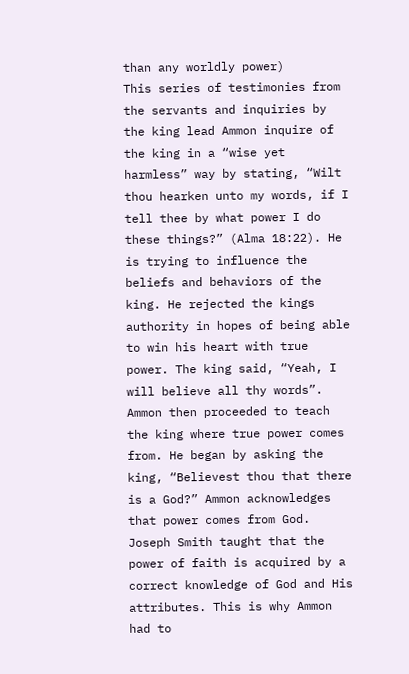than any worldly power)
This series of testimonies from the servants and inquiries by the king lead Ammon inquire of the king in a “wise yet harmless” way by stating, “Wilt thou hearken unto my words, if I tell thee by what power I do these things?” (Alma 18:22). He is trying to influence the beliefs and behaviors of the king. He rejected the kings authority in hopes of being able to win his heart with true power. The king said, “Yeah, I will believe all thy words”. Ammon then proceeded to teach the king where true power comes from. He began by asking the king, “Believest thou that there is a God?” Ammon acknowledges that power comes from God. Joseph Smith taught that the power of faith is acquired by a correct knowledge of God and His attributes. This is why Ammon had to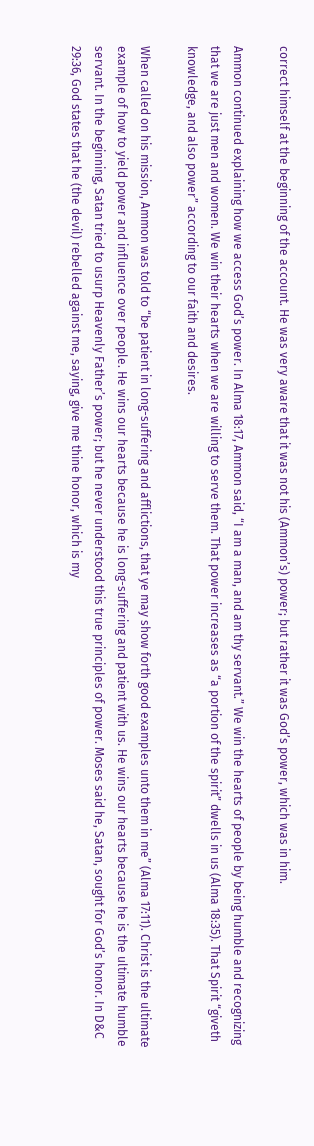correct himself at the beginning of the account. He was very aware that it was not his (Ammon’s) power; but rather it was God’s power, which was in him.

Ammon continued explaining how we access God’s power. In Alma 18:17, Ammon said, “I am a man, and am thy servant.” We win the hearts of people by being humble and recognizing that we are just men and women. We win their hearts when we are willing to serve them. That power increases as “a portion of the spirit” dwells in us (Alma 18:35). That Spirit “giveth knowledge, and also power” according to our faith and desires.

When called on his mission, Ammon was told to “be patient in long-suffering and afflictions, that ye may show forth good examples unto them in me” (Alma 17:11). Christ is the ultimate example of how to yield power and influence over people. He wins our hearts because he is long-suffering and patient with us. He wins our hearts because he is the ultimate humble servant. In the beginning, Satan tried to usurp Heavenly Father’s power; but he never understood this true principles of power. Moses said he, Satan, sought for God’s honor. In D&C 29:36, God states that he (the devil) rebelled against me, saying, give me thine honor, which is my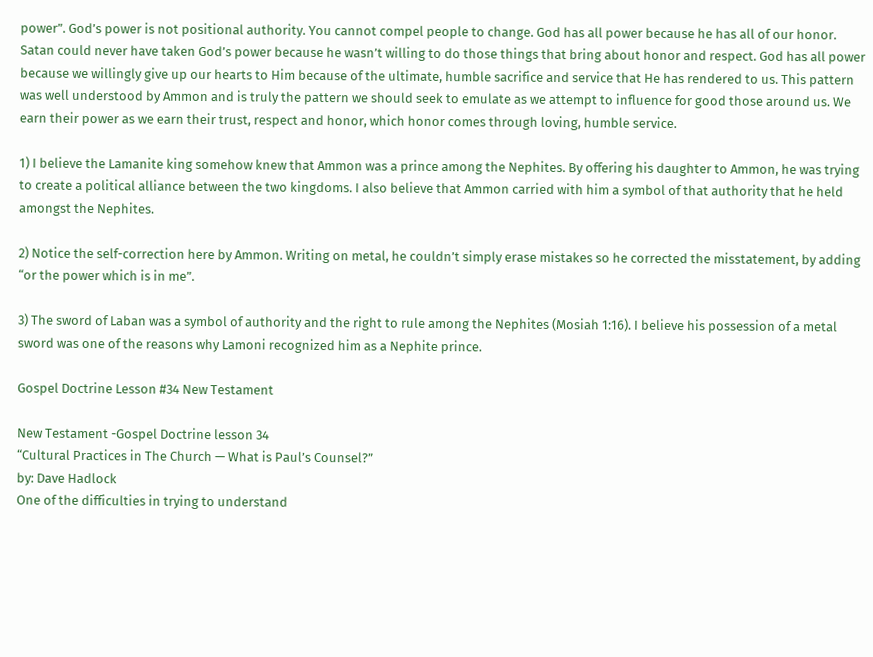power”. God’s power is not positional authority. You cannot compel people to change. God has all power because he has all of our honor. Satan could never have taken God’s power because he wasn’t willing to do those things that bring about honor and respect. God has all power because we willingly give up our hearts to Him because of the ultimate, humble sacrifice and service that He has rendered to us. This pattern was well understood by Ammon and is truly the pattern we should seek to emulate as we attempt to influence for good those around us. We earn their power as we earn their trust, respect and honor, which honor comes through loving, humble service.

1) I believe the Lamanite king somehow knew that Ammon was a prince among the Nephites. By offering his daughter to Ammon, he was trying to create a political alliance between the two kingdoms. I also believe that Ammon carried with him a symbol of that authority that he held amongst the Nephites.

2) Notice the self-correction here by Ammon. Writing on metal, he couldn’t simply erase mistakes so he corrected the misstatement, by adding “or the power which is in me”.

3) The sword of Laban was a symbol of authority and the right to rule among the Nephites (Mosiah 1:16). I believe his possession of a metal sword was one of the reasons why Lamoni recognized him as a Nephite prince.

Gospel Doctrine Lesson #34 New Testament

New Testament -Gospel Doctrine lesson 34
“Cultural Practices in The Church — What is Paul’s Counsel?”
by: Dave Hadlock
One of the difficulties in trying to understand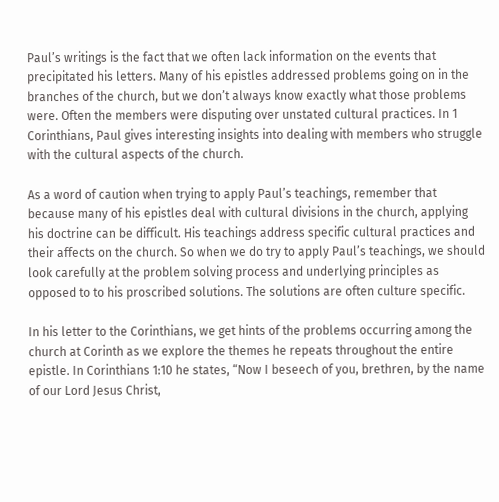Paul’s writings is the fact that we often lack information on the events that precipitated his letters. Many of his epistles addressed problems going on in the branches of the church, but we don’t always know exactly what those problems were. Often the members were disputing over unstated cultural practices. In 1 Corinthians, Paul gives interesting insights into dealing with members who struggle with the cultural aspects of the church.

As a word of caution when trying to apply Paul’s teachings, remember that because many of his epistles deal with cultural divisions in the church, applying his doctrine can be difficult. His teachings address specific cultural practices and their affects on the church. So when we do try to apply Paul’s teachings, we should look carefully at the problem solving process and underlying principles as opposed to to his proscribed solutions. The solutions are often culture specific.

In his letter to the Corinthians, we get hints of the problems occurring among the church at Corinth as we explore the themes he repeats throughout the entire epistle. In Corinthians 1:10 he states, “Now I beseech of you, brethren, by the name of our Lord Jesus Christ,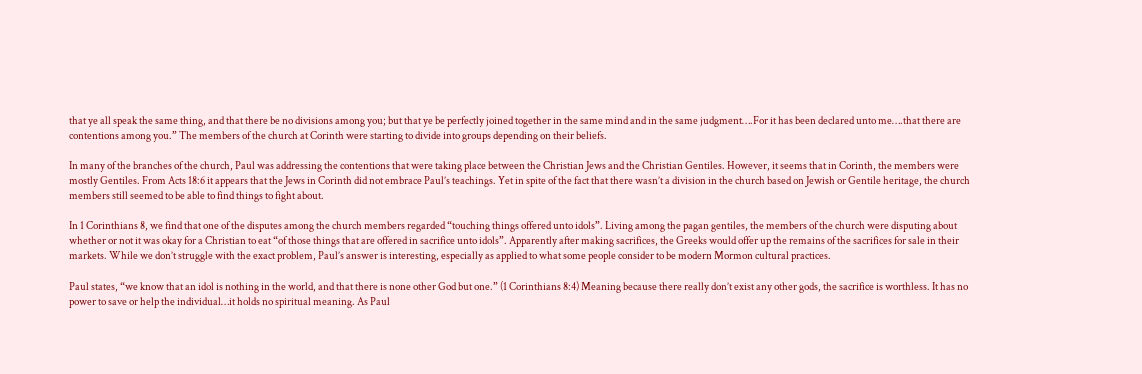that ye all speak the same thing, and that there be no divisions among you; but that ye be perfectly joined together in the same mind and in the same judgment….For it has been declared unto me….that there are contentions among you.” The members of the church at Corinth were starting to divide into groups depending on their beliefs.

In many of the branches of the church, Paul was addressing the contentions that were taking place between the Christian Jews and the Christian Gentiles. However, it seems that in Corinth, the members were mostly Gentiles. From Acts 18:6 it appears that the Jews in Corinth did not embrace Paul’s teachings. Yet in spite of the fact that there wasn’t a division in the church based on Jewish or Gentile heritage, the church members still seemed to be able to find things to fight about.

In 1 Corinthians 8, we find that one of the disputes among the church members regarded “touching things offered unto idols”. Living among the pagan gentiles, the members of the church were disputing about whether or not it was okay for a Christian to eat “of those things that are offered in sacrifice unto idols”. Apparently after making sacrifices, the Greeks would offer up the remains of the sacrifices for sale in their markets. While we don’t struggle with the exact problem, Paul’s answer is interesting, especially as applied to what some people consider to be modern Mormon cultural practices.

Paul states, “we know that an idol is nothing in the world, and that there is none other God but one.” (1 Corinthians 8:4) Meaning because there really don’t exist any other gods, the sacrifice is worthless. It has no power to save or help the individual…it holds no spiritual meaning. As Paul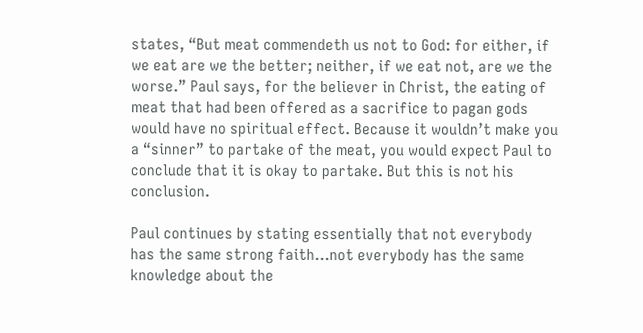states, “But meat commendeth us not to God: for either, if we eat are we the better; neither, if we eat not, are we the worse.” Paul says, for the believer in Christ, the eating of meat that had been offered as a sacrifice to pagan gods would have no spiritual effect. Because it wouldn’t make you a “sinner” to partake of the meat, you would expect Paul to conclude that it is okay to partake. But this is not his conclusion.

Paul continues by stating essentially that not everybody has the same strong faith…not everybody has the same knowledge about the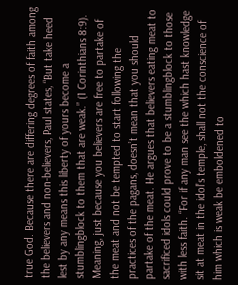true God. Because there are differing degrees of faith among the believers and non-believers, Paul states, “But take heed lest by any means this liberty of yours become a stumblingblock to them that are weak.” (1 Corinthians 8:9). Meaning, just because you believers are free to partake of the meat and not be tempted to start following the practices of the pagans, doesn’t mean that you should partake of the meat. He argues that believers eating meat to sacrificed idols could prove to be a stumblingblock to those with less faith. “For if any man see the which hast knowledge sit at meat in the idol’s temple, shall not the conscience of him which is weak be emboldened to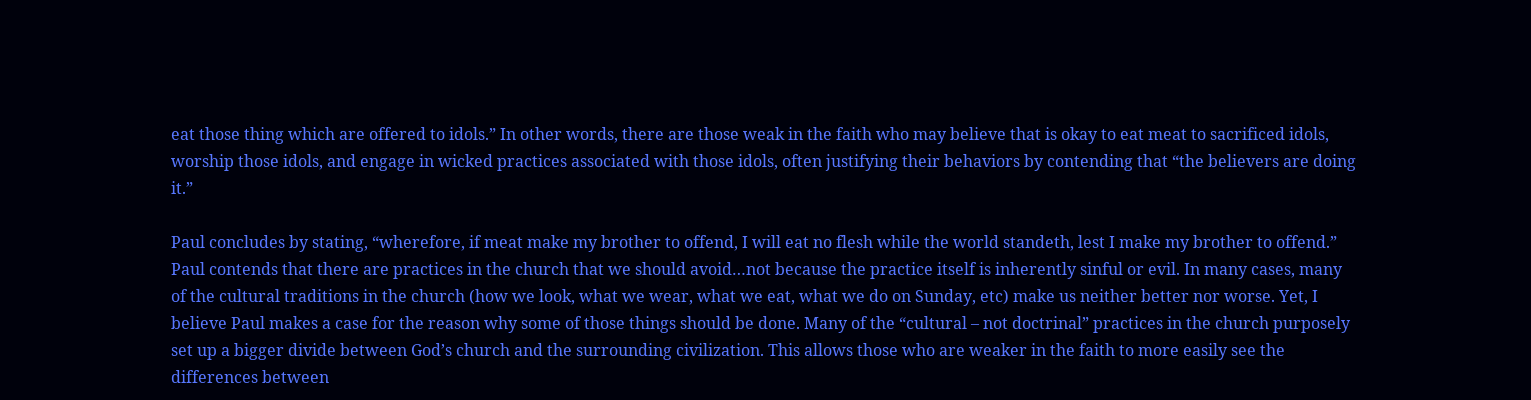eat those thing which are offered to idols.” In other words, there are those weak in the faith who may believe that is okay to eat meat to sacrificed idols, worship those idols, and engage in wicked practices associated with those idols, often justifying their behaviors by contending that “the believers are doing it.”

Paul concludes by stating, “wherefore, if meat make my brother to offend, I will eat no flesh while the world standeth, lest I make my brother to offend.” Paul contends that there are practices in the church that we should avoid…not because the practice itself is inherently sinful or evil. In many cases, many of the cultural traditions in the church (how we look, what we wear, what we eat, what we do on Sunday, etc) make us neither better nor worse. Yet, I believe Paul makes a case for the reason why some of those things should be done. Many of the “cultural – not doctrinal” practices in the church purposely set up a bigger divide between God’s church and the surrounding civilization. This allows those who are weaker in the faith to more easily see the differences between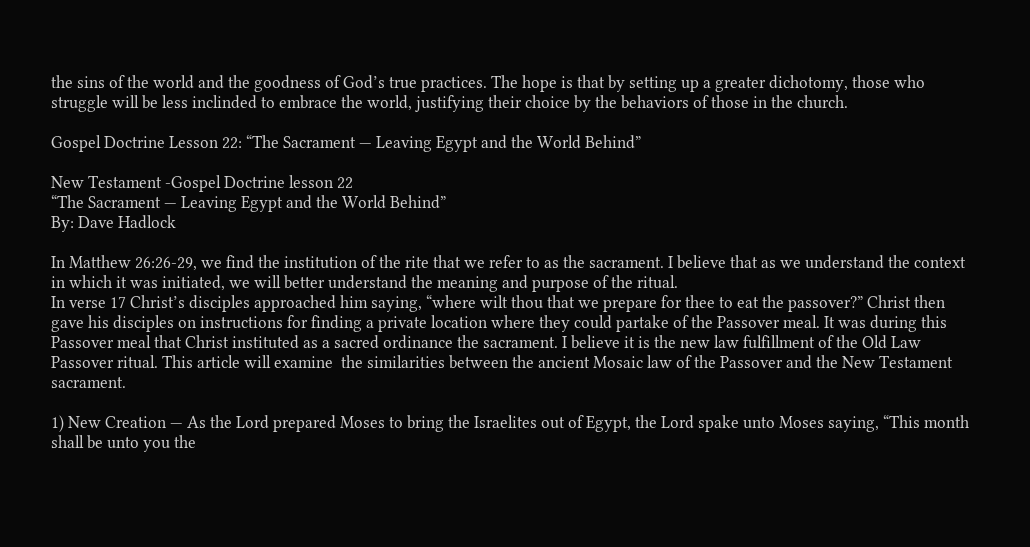the sins of the world and the goodness of God’s true practices. The hope is that by setting up a greater dichotomy, those who struggle will be less inclinded to embrace the world, justifying their choice by the behaviors of those in the church.

Gospel Doctrine Lesson 22: “The Sacrament — Leaving Egypt and the World Behind”

New Testament -Gospel Doctrine lesson 22
“The Sacrament — Leaving Egypt and the World Behind”
By: Dave Hadlock

In Matthew 26:26-29, we find the institution of the rite that we refer to as the sacrament. I believe that as we understand the context in which it was initiated, we will better understand the meaning and purpose of the ritual.
In verse 17 Christ’s disciples approached him saying, “where wilt thou that we prepare for thee to eat the passover?” Christ then gave his disciples on instructions for finding a private location where they could partake of the Passover meal. It was during this Passover meal that Christ instituted as a sacred ordinance the sacrament. I believe it is the new law fulfillment of the Old Law Passover ritual. This article will examine  the similarities between the ancient Mosaic law of the Passover and the New Testament sacrament.

1) New Creation — As the Lord prepared Moses to bring the Israelites out of Egypt, the Lord spake unto Moses saying, “This month shall be unto you the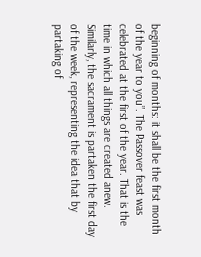beginning of months: it shall be the first month of the year to you”. The Passover feast was celebrated at the first of the year. That is the time in which all things are created anew. Similarly, the sacrament is partaken the first day of the week, representing the idea that by partaking of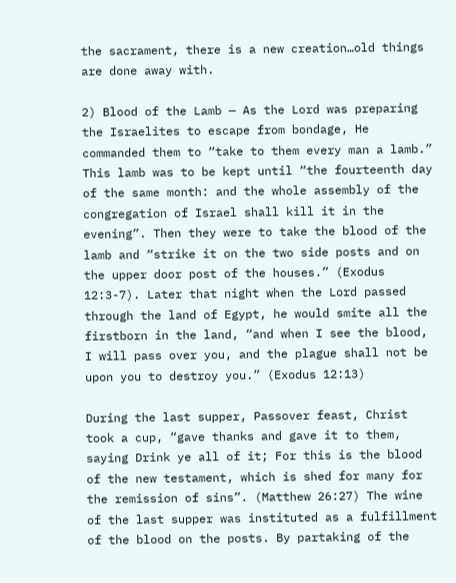the sacrament, there is a new creation…old things are done away with.

2) Blood of the Lamb — As the Lord was preparing the Israelites to escape from bondage, He commanded them to “take to them every man a lamb.” This lamb was to be kept until “the fourteenth day of the same month: and the whole assembly of the congregation of Israel shall kill it in the evening”. Then they were to take the blood of the lamb and “strike it on the two side posts and on the upper door post of the houses.” (Exodus 12:3-7). Later that night when the Lord passed through the land of Egypt, he would smite all the firstborn in the land, “and when I see the blood, I will pass over you, and the plague shall not be upon you to destroy you.” (Exodus 12:13)

During the last supper, Passover feast, Christ took a cup, “gave thanks and gave it to them, saying Drink ye all of it; For this is the blood of the new testament, which is shed for many for the remission of sins”. (Matthew 26:27) The wine of the last supper was instituted as a fulfillment of the blood on the posts. By partaking of the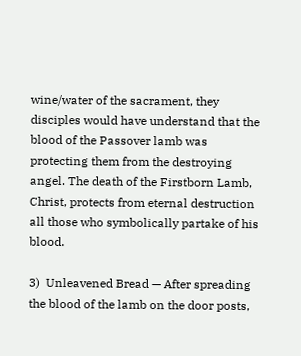wine/water of the sacrament, they disciples would have understand that the blood of the Passover lamb was protecting them from the destroying angel. The death of the Firstborn Lamb, Christ, protects from eternal destruction all those who symbolically partake of his blood.

3)  Unleavened Bread — After spreading the blood of the lamb on the door posts,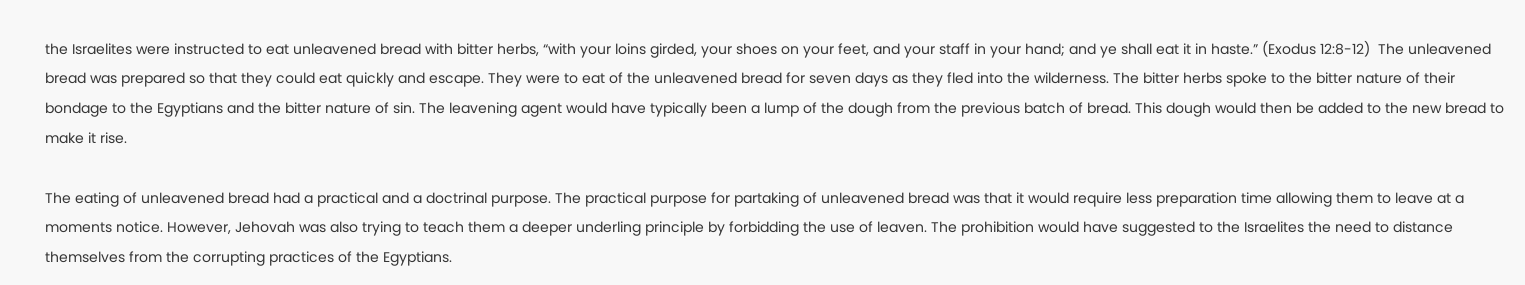the Israelites were instructed to eat unleavened bread with bitter herbs, “with your loins girded, your shoes on your feet, and your staff in your hand; and ye shall eat it in haste.” (Exodus 12:8-12)  The unleavened bread was prepared so that they could eat quickly and escape. They were to eat of the unleavened bread for seven days as they fled into the wilderness. The bitter herbs spoke to the bitter nature of their bondage to the Egyptians and the bitter nature of sin. The leavening agent would have typically been a lump of the dough from the previous batch of bread. This dough would then be added to the new bread to make it rise.

The eating of unleavened bread had a practical and a doctrinal purpose. The practical purpose for partaking of unleavened bread was that it would require less preparation time allowing them to leave at a moments notice. However, Jehovah was also trying to teach them a deeper underling principle by forbidding the use of leaven. The prohibition would have suggested to the Israelites the need to distance themselves from the corrupting practices of the Egyptians.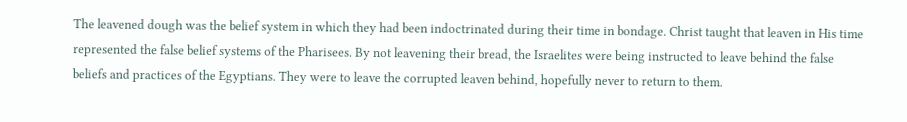The leavened dough was the belief system in which they had been indoctrinated during their time in bondage. Christ taught that leaven in His time represented the false belief systems of the Pharisees. By not leavening their bread, the Israelites were being instructed to leave behind the false beliefs and practices of the Egyptians. They were to leave the corrupted leaven behind, hopefully never to return to them.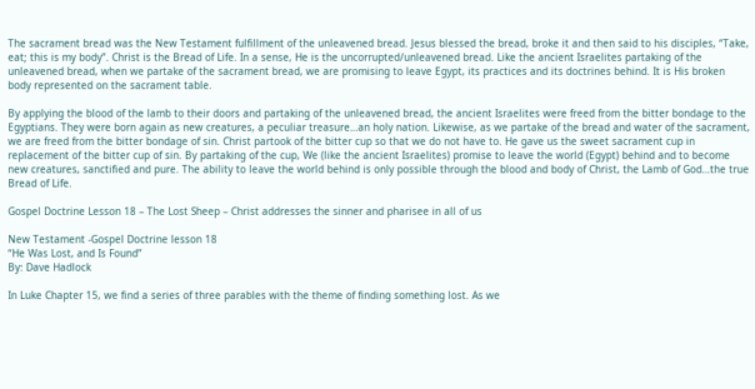The sacrament bread was the New Testament fulfillment of the unleavened bread. Jesus blessed the bread, broke it and then said to his disciples, “Take, eat; this is my body”. Christ is the Bread of Life. In a sense, He is the uncorrupted/unleavened bread. Like the ancient Israelites partaking of the unleavened bread, when we partake of the sacrament bread, we are promising to leave Egypt, its practices and its doctrines behind. It is His broken body represented on the sacrament table.

By applying the blood of the lamb to their doors and partaking of the unleavened bread, the ancient Israelites were freed from the bitter bondage to the Egyptians. They were born again as new creatures, a peculiar treasure…an holy nation. Likewise, as we partake of the bread and water of the sacrament, we are freed from the bitter bondage of sin. Christ partook of the bitter cup so that we do not have to. He gave us the sweet sacrament cup in replacement of the bitter cup of sin. By partaking of the cup, We (like the ancient Israelites) promise to leave the world (Egypt) behind and to become new creatures, sanctified and pure. The ability to leave the world behind is only possible through the blood and body of Christ, the Lamb of God…the true Bread of Life.

Gospel Doctrine Lesson 18 – The Lost Sheep – Christ addresses the sinner and pharisee in all of us

New Testament -Gospel Doctrine lesson 18
“He Was Lost, and Is Found”
By: Dave Hadlock

In Luke Chapter 15, we find a series of three parables with the theme of finding something lost. As we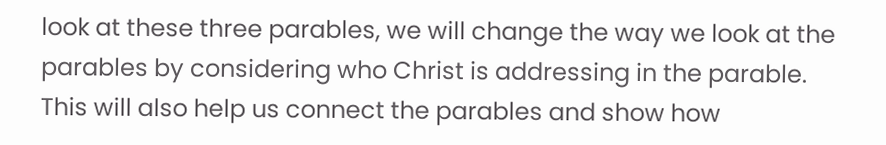look at these three parables, we will change the way we look at the parables by considering who Christ is addressing in the parable. This will also help us connect the parables and show how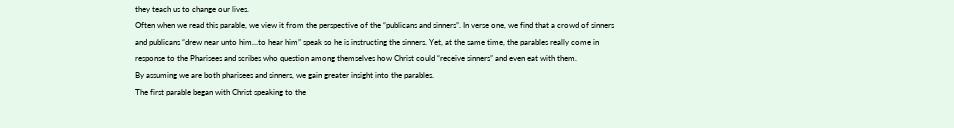they teach us to change our lives.
Often when we read this parable, we view it from the perspective of the “publicans and sinners”. In verse one, we find that a crowd of sinners and publicans “drew near unto him…to hear him” speak so he is instructing the sinners. Yet, at the same time, the parables really come in response to the Pharisees and scribes who question among themselves how Christ could “receive sinners” and even eat with them.
By assuming we are both pharisees and sinners, we gain greater insight into the parables.
The first parable began with Christ speaking to the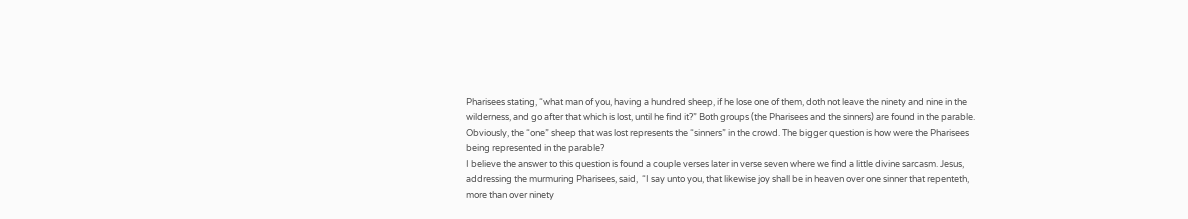Pharisees stating, “what man of you, having a hundred sheep, if he lose one of them, doth not leave the ninety and nine in the wilderness, and go after that which is lost, until he find it?” Both groups (the Pharisees and the sinners) are found in the parable. Obviously, the “one” sheep that was lost represents the “sinners” in the crowd. The bigger question is how were the Pharisees being represented in the parable?
I believe the answer to this question is found a couple verses later in verse seven where we find a little divine sarcasm. Jesus, addressing the murmuring Pharisees, said,  “I say unto you, that likewise joy shall be in heaven over one sinner that repenteth, more than over ninety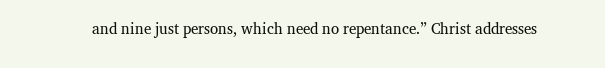and nine just persons, which need no repentance.” Christ addresses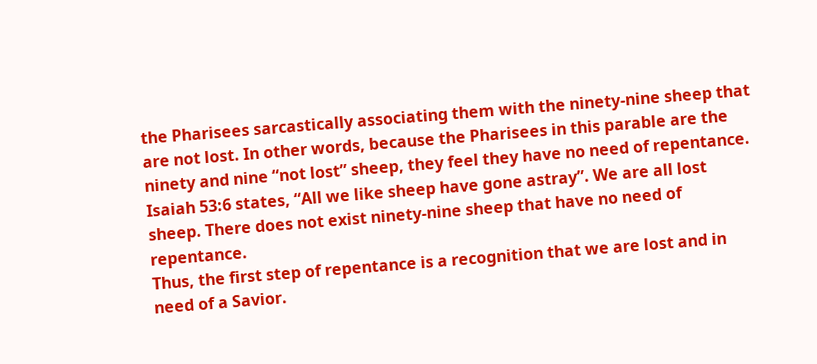the Pharisees sarcastically associating them with the ninety-nine sheep that are not lost. In other words, because the Pharisees in this parable are the ninety and nine “not lost” sheep, they feel they have no need of repentance. Isaiah 53:6 states, “All we like sheep have gone astray”. We are all lost sheep. There does not exist ninety-nine sheep that have no need of repentance.
Thus, the first step of repentance is a recognition that we are lost and in need of a Savior.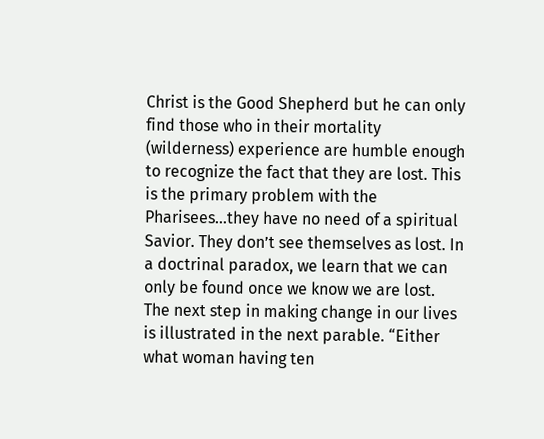Christ is the Good Shepherd but he can only find those who in their mortality (wilderness) experience are humble enough to recognize the fact that they are lost. This is the primary problem with the Pharisees…they have no need of a spiritual Savior. They don’t see themselves as lost. In a doctrinal paradox, we learn that we can only be found once we know we are lost.
The next step in making change in our lives is illustrated in the next parable. “Either what woman having ten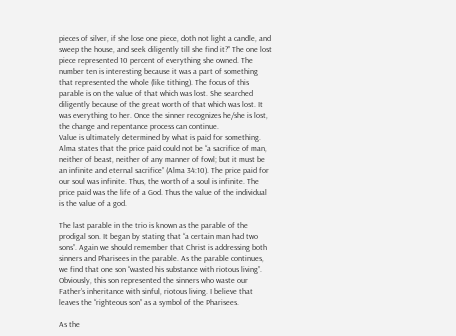pieces of silver, if she lose one piece, doth not light a candle, and sweep the house, and seek diligently till she find it?” The one lost piece represented 10 percent of everything she owned. The number ten is interesting because it was a part of something that represented the whole (like tithing). The focus of this parable is on the value of that which was lost. She searched diligently because of the great worth of that which was lost. It was everything to her. Once the sinner recognizes he/she is lost, the change and repentance process can continue.
Value is ultimately determined by what is paid for something. Alma states that the price paid could not be “a sacrifice of man, neither of beast, neither of any manner of fowl; but it must be an infinite and eternal sacrifice” (Alma 34:10). The price paid for our soul was infinite. Thus, the worth of a soul is infinite. The price paid was the life of a God. Thus the value of the individual is the value of a god.

The last parable in the trio is known as the parable of the prodigal son. It began by stating that “a certain man had two sons”. Again we should remember that Christ is addressing both sinners and Pharisees in the parable. As the parable continues, we find that one son “wasted his substance with riotous living”. Obviously, this son represented the sinners who waste our Father’s inheritance with sinful, riotous living. I believe that leaves the “righteous son” as a symbol of the Pharisees.

As the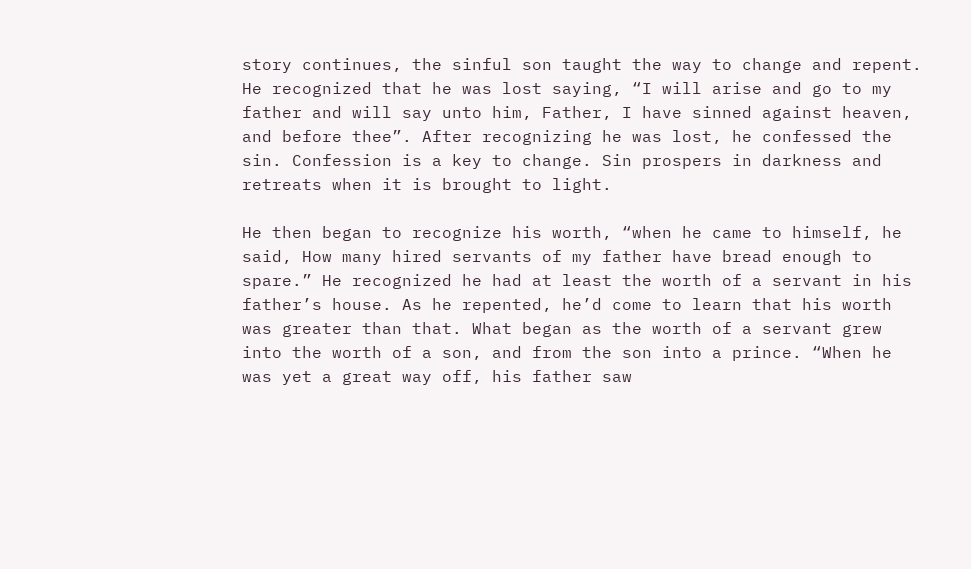story continues, the sinful son taught the way to change and repent. He recognized that he was lost saying, “I will arise and go to my father and will say unto him, Father, I have sinned against heaven, and before thee”. After recognizing he was lost, he confessed the sin. Confession is a key to change. Sin prospers in darkness and retreats when it is brought to light.

He then began to recognize his worth, “when he came to himself, he said, How many hired servants of my father have bread enough to spare.” He recognized he had at least the worth of a servant in his father’s house. As he repented, he’d come to learn that his worth was greater than that. What began as the worth of a servant grew into the worth of a son, and from the son into a prince. “When he was yet a great way off, his father saw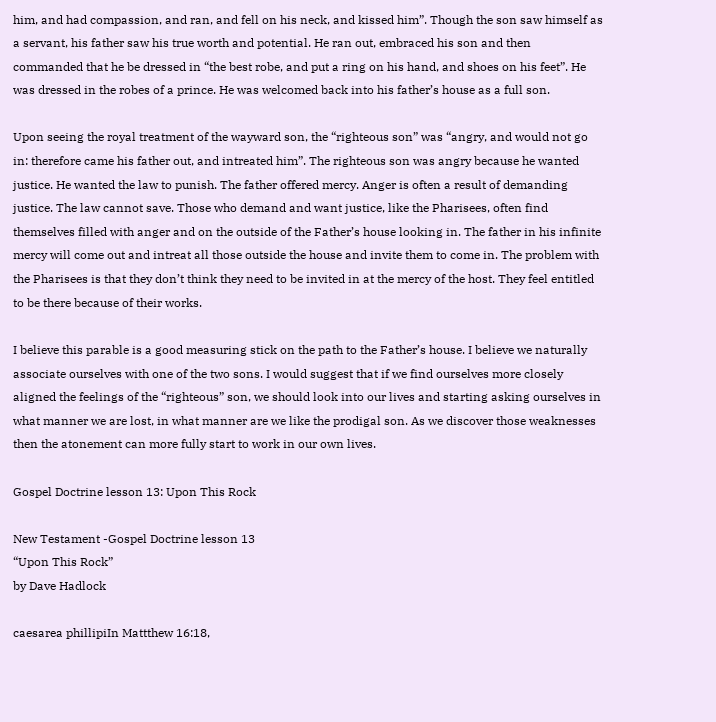him, and had compassion, and ran, and fell on his neck, and kissed him”. Though the son saw himself as a servant, his father saw his true worth and potential. He ran out, embraced his son and then commanded that he be dressed in “the best robe, and put a ring on his hand, and shoes on his feet”. He was dressed in the robes of a prince. He was welcomed back into his father’s house as a full son.

Upon seeing the royal treatment of the wayward son, the “righteous son” was “angry, and would not go in: therefore came his father out, and intreated him”. The righteous son was angry because he wanted justice. He wanted the law to punish. The father offered mercy. Anger is often a result of demanding justice. The law cannot save. Those who demand and want justice, like the Pharisees, often find themselves filled with anger and on the outside of the Father’s house looking in. The father in his infinite mercy will come out and intreat all those outside the house and invite them to come in. The problem with the Pharisees is that they don’t think they need to be invited in at the mercy of the host. They feel entitled to be there because of their works.

I believe this parable is a good measuring stick on the path to the Father’s house. I believe we naturally associate ourselves with one of the two sons. I would suggest that if we find ourselves more closely aligned the feelings of the “righteous” son, we should look into our lives and starting asking ourselves in what manner we are lost, in what manner are we like the prodigal son. As we discover those weaknesses then the atonement can more fully start to work in our own lives.

Gospel Doctrine lesson 13: Upon This Rock

New Testament -Gospel Doctrine lesson 13
“Upon This Rock”
by Dave Hadlock

caesarea phillipiIn Mattthew 16:18,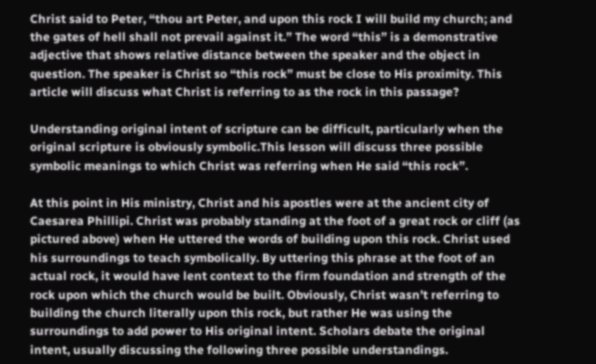Christ said to Peter, “thou art Peter, and upon this rock I will build my church; and the gates of hell shall not prevail against it.” The word “this” is a demonstrative adjective that shows relative distance between the speaker and the object in question. The speaker is Christ so “this rock” must be close to His proximity. This article will discuss what Christ is referring to as the rock in this passage?

Understanding original intent of scripture can be difficult, particularly when the original scripture is obviously symbolic.This lesson will discuss three possible symbolic meanings to which Christ was referring when He said “this rock”.

At this point in His ministry, Christ and his apostles were at the ancient city of Caesarea Phillipi. Christ was probably standing at the foot of a great rock or cliff (as pictured above) when He uttered the words of building upon this rock. Christ used his surroundings to teach symbolically. By uttering this phrase at the foot of an actual rock, it would have lent context to the firm foundation and strength of the rock upon which the church would be built. Obviously, Christ wasn’t referring to building the church literally upon this rock, but rather He was using the surroundings to add power to His original intent. Scholars debate the original intent, usually discussing the following three possible understandings.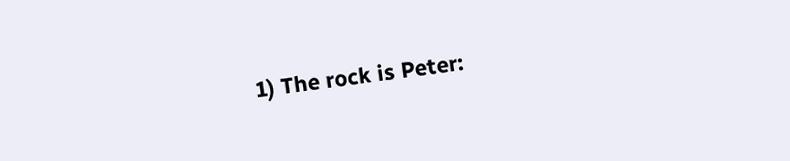1) The rock is Peter: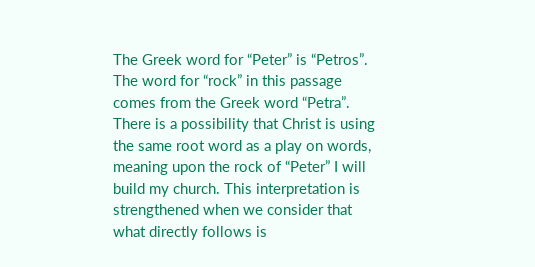The Greek word for “Peter” is “Petros”. The word for “rock” in this passage comes from the Greek word “Petra”. There is a possibility that Christ is using the same root word as a play on words, meaning upon the rock of “Peter” I will build my church. This interpretation is strengthened when we consider that what directly follows is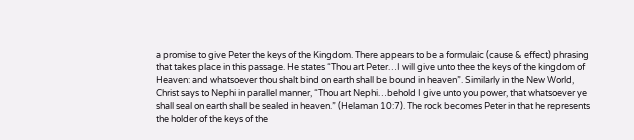a promise to give Peter the keys of the Kingdom. There appears to be a formulaic (cause & effect) phrasing that takes place in this passage. He states “Thou art Peter…I will give unto thee the keys of the kingdom of Heaven: and whatsoever thou shalt bind on earth shall be bound in heaven”. Similarly in the New World, Christ says to Nephi in parallel manner, “Thou art Nephi…behold I give unto you power, that whatsoever ye shall seal on earth shall be sealed in heaven.” (Helaman 10:7). The rock becomes Peter in that he represents the holder of the keys of the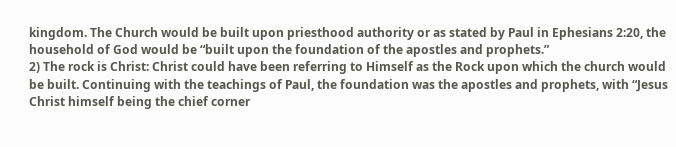kingdom. The Church would be built upon priesthood authority or as stated by Paul in Ephesians 2:20, the household of God would be “built upon the foundation of the apostles and prophets.”
2) The rock is Christ: Christ could have been referring to Himself as the Rock upon which the church would be built. Continuing with the teachings of Paul, the foundation was the apostles and prophets, with “Jesus Christ himself being the chief corner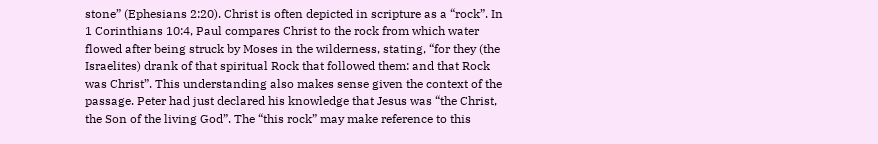stone” (Ephesians 2:20). Christ is often depicted in scripture as a “rock”. In 1 Corinthians 10:4, Paul compares Christ to the rock from which water flowed after being struck by Moses in the wilderness, stating, “for they (the Israelites) drank of that spiritual Rock that followed them: and that Rock was Christ”. This understanding also makes sense given the context of the passage. Peter had just declared his knowledge that Jesus was “the Christ, the Son of the living God”. The “this rock” may make reference to this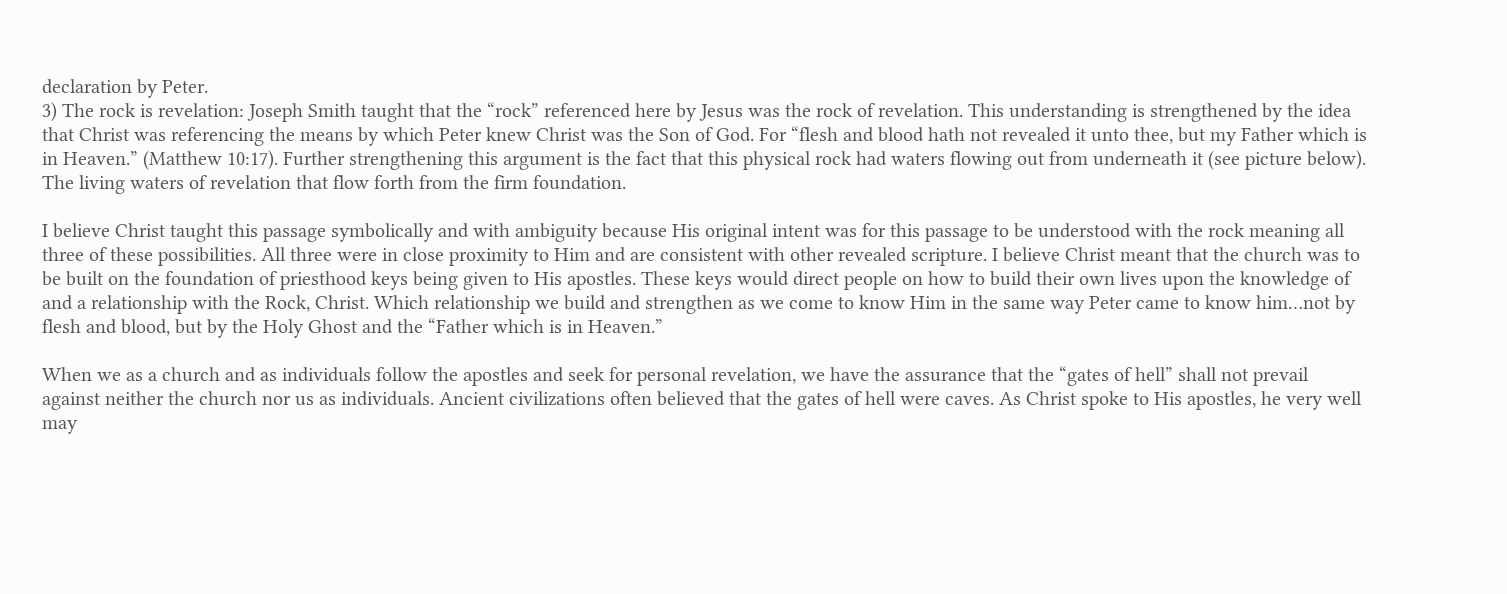declaration by Peter.
3) The rock is revelation: Joseph Smith taught that the “rock” referenced here by Jesus was the rock of revelation. This understanding is strengthened by the idea that Christ was referencing the means by which Peter knew Christ was the Son of God. For “flesh and blood hath not revealed it unto thee, but my Father which is in Heaven.” (Matthew 10:17). Further strengthening this argument is the fact that this physical rock had waters flowing out from underneath it (see picture below). The living waters of revelation that flow forth from the firm foundation.

I believe Christ taught this passage symbolically and with ambiguity because His original intent was for this passage to be understood with the rock meaning all three of these possibilities. All three were in close proximity to Him and are consistent with other revealed scripture. I believe Christ meant that the church was to be built on the foundation of priesthood keys being given to His apostles. These keys would direct people on how to build their own lives upon the knowledge of and a relationship with the Rock, Christ. Which relationship we build and strengthen as we come to know Him in the same way Peter came to know him…not by flesh and blood, but by the Holy Ghost and the “Father which is in Heaven.”

When we as a church and as individuals follow the apostles and seek for personal revelation, we have the assurance that the “gates of hell” shall not prevail against neither the church nor us as individuals. Ancient civilizations often believed that the gates of hell were caves. As Christ spoke to His apostles, he very well may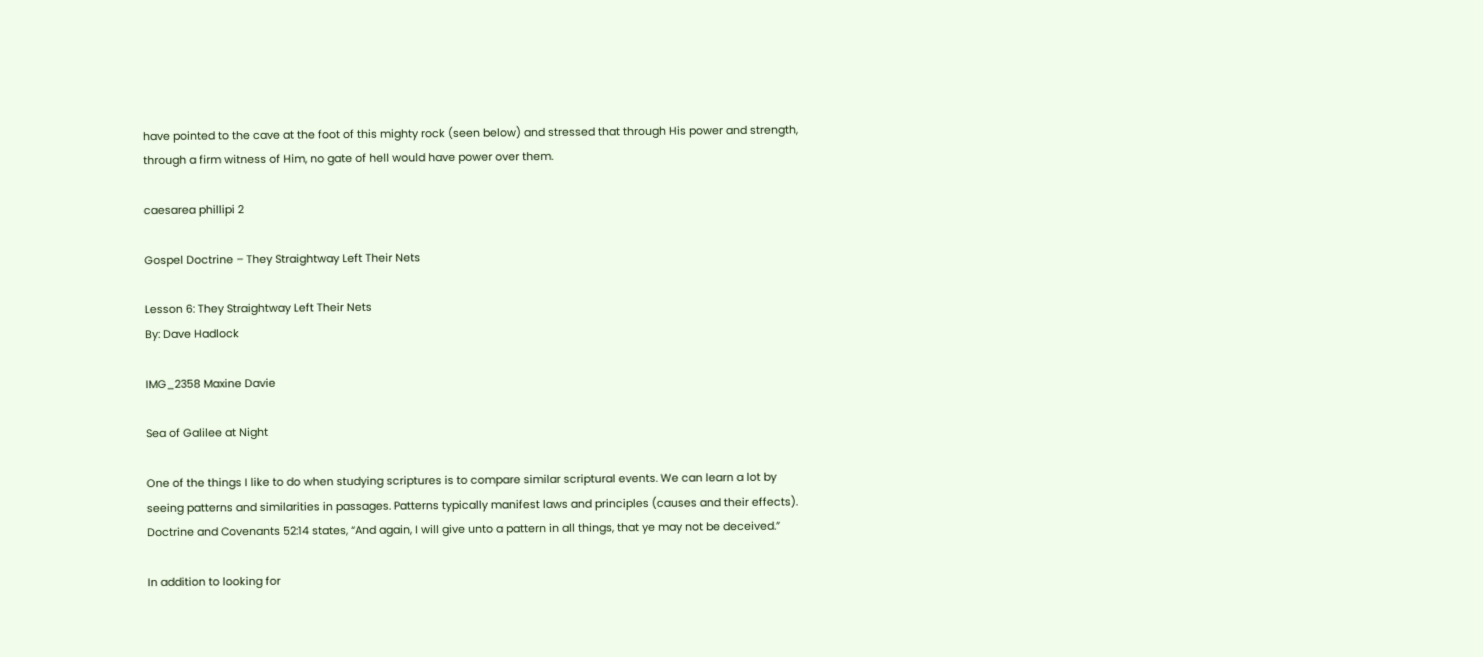have pointed to the cave at the foot of this mighty rock (seen below) and stressed that through His power and strength, through a firm witness of Him, no gate of hell would have power over them.

caesarea phillipi 2

Gospel Doctrine – They Straightway Left Their Nets

Lesson 6: They Straightway Left Their Nets
By: Dave Hadlock

IMG_2358 Maxine Davie

Sea of Galilee at Night

One of the things I like to do when studying scriptures is to compare similar scriptural events. We can learn a lot by seeing patterns and similarities in passages. Patterns typically manifest laws and principles (causes and their effects). Doctrine and Covenants 52:14 states, “And again, I will give unto a pattern in all things, that ye may not be deceived.”

In addition to looking for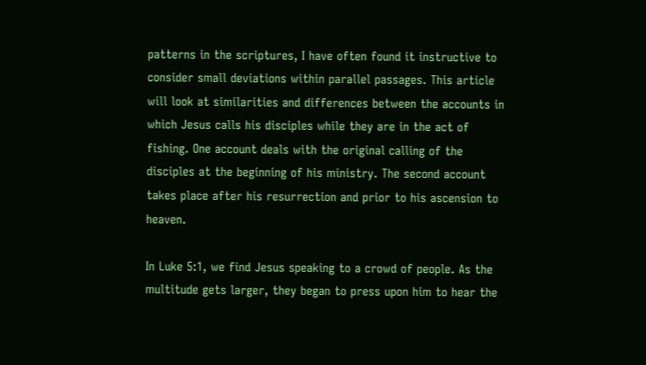patterns in the scriptures, I have often found it instructive to consider small deviations within parallel passages. This article will look at similarities and differences between the accounts in which Jesus calls his disciples while they are in the act of fishing. One account deals with the original calling of the disciples at the beginning of his ministry. The second account takes place after his resurrection and prior to his ascension to heaven.

In Luke 5:1, we find Jesus speaking to a crowd of people. As the multitude gets larger, they began to press upon him to hear the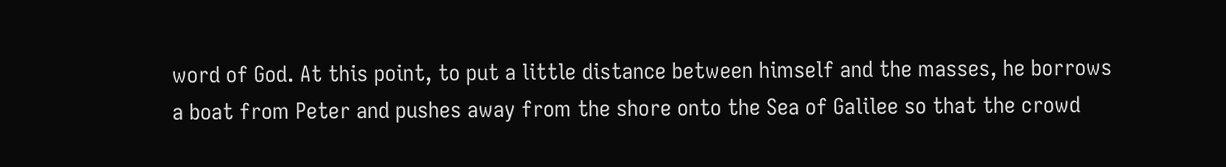word of God. At this point, to put a little distance between himself and the masses, he borrows a boat from Peter and pushes away from the shore onto the Sea of Galilee so that the crowd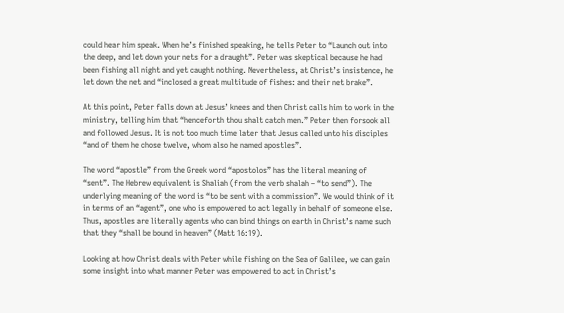could hear him speak. When he’s finished speaking, he tells Peter to “Launch out into the deep, and let down your nets for a draught”. Peter was skeptical because he had been fishing all night and yet caught nothing. Nevertheless, at Christ’s insistence, he let down the net and “inclosed a great multitude of fishes: and their net brake”.

At this point, Peter falls down at Jesus’ knees and then Christ calls him to work in the ministry, telling him that “henceforth thou shalt catch men.” Peter then forsook all and followed Jesus. It is not too much time later that Jesus called unto his disciples “and of them he chose twelve, whom also he named apostles”.

The word “apostle” from the Greek word “apostolos” has the literal meaning of “sent”. The Hebrew equivalent is Shaliah (from the verb shalah – “to send”). The underlying meaning of the word is “to be sent with a commission”. We would think of it in terms of an “agent”, one who is empowered to act legally in behalf of someone else. Thus, apostles are literally agents who can bind things on earth in Christ’s name such that they “shall be bound in heaven” (Matt 16:19).

Looking at how Christ deals with Peter while fishing on the Sea of Galilee, we can gain some insight into what manner Peter was empowered to act in Christ’s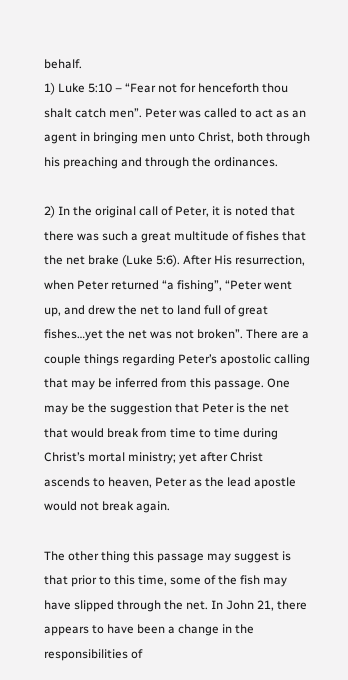behalf.
1) Luke 5:10 – “Fear not for henceforth thou shalt catch men”. Peter was called to act as an agent in bringing men unto Christ, both through his preaching and through the ordinances.

2) In the original call of Peter, it is noted that there was such a great multitude of fishes that the net brake (Luke 5:6). After His resurrection, when Peter returned “a fishing”, “Peter went up, and drew the net to land full of great fishes…yet the net was not broken”. There are a couple things regarding Peter’s apostolic calling that may be inferred from this passage. One may be the suggestion that Peter is the net that would break from time to time during Christ’s mortal ministry; yet after Christ ascends to heaven, Peter as the lead apostle would not break again.

The other thing this passage may suggest is that prior to this time, some of the fish may have slipped through the net. In John 21, there appears to have been a change in the responsibilities of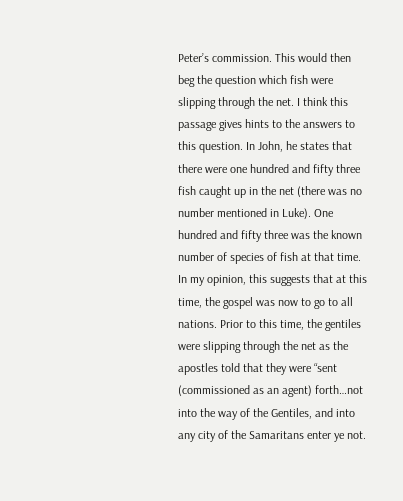Peter’s commission. This would then beg the question which fish were slipping through the net. I think this passage gives hints to the answers to this question. In John, he states that there were one hundred and fifty three fish caught up in the net (there was no number mentioned in Luke). One hundred and fifty three was the known number of species of fish at that time. In my opinion, this suggests that at this time, the gospel was now to go to all nations. Prior to this time, the gentiles were slipping through the net as the apostles told that they were “sent (commissioned as an agent) forth…not into the way of the Gentiles, and into any city of the Samaritans enter ye not.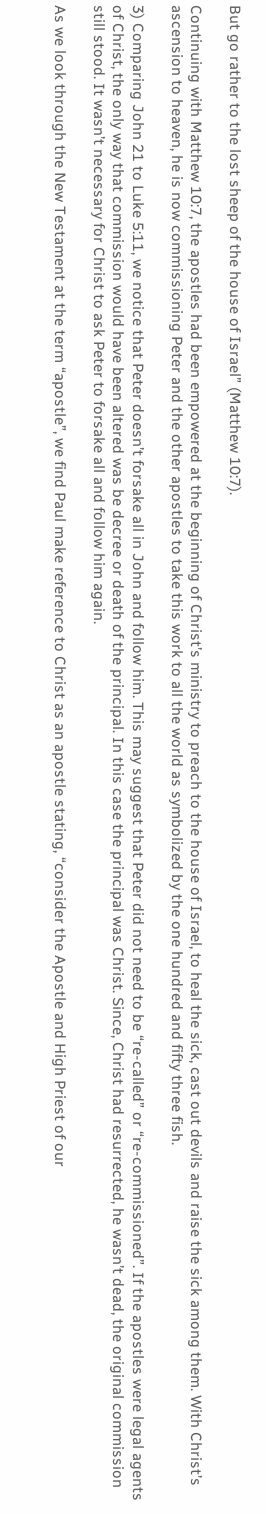But go rather to the lost sheep of the house of Israel” (Matthew 10:7).

Continuing with Matthew 10:7, the apostles had been empowered at the beginning of Christ’s ministry to preach to the house of Israel, to heal the sick, cast out devils and raise the sick among them. With Christ’s ascension to heaven, he is now commissioning Peter and the other apostles to take this work to all the world as symbolized by the one hundred and fifty three fish.

3) Comparing John 21 to Luke 5:11, we notice that Peter doesn’t forsake all in John and follow him. This may suggest that Peter did not need to be “re-called” or “re-commissioned”. If the apostles were legal agents of Christ, the only way that commission would have been altered was be decree or death of the principal. In this case the principal was Christ. Since, Christ had resurrected, he wasn’t dead, the original commission still stood. It wasn’t necessary for Christ to ask Peter to forsake all and follow him again.

As we look through the New Testament at the term “apostle”, we find Paul make reference to Christ as an apostle stating, “consider the Apostle and High Priest of our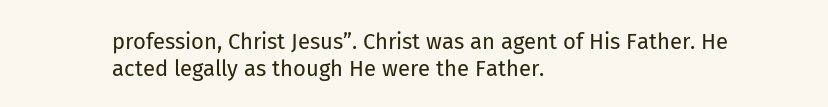profession, Christ Jesus”. Christ was an agent of His Father. He acted legally as though He were the Father.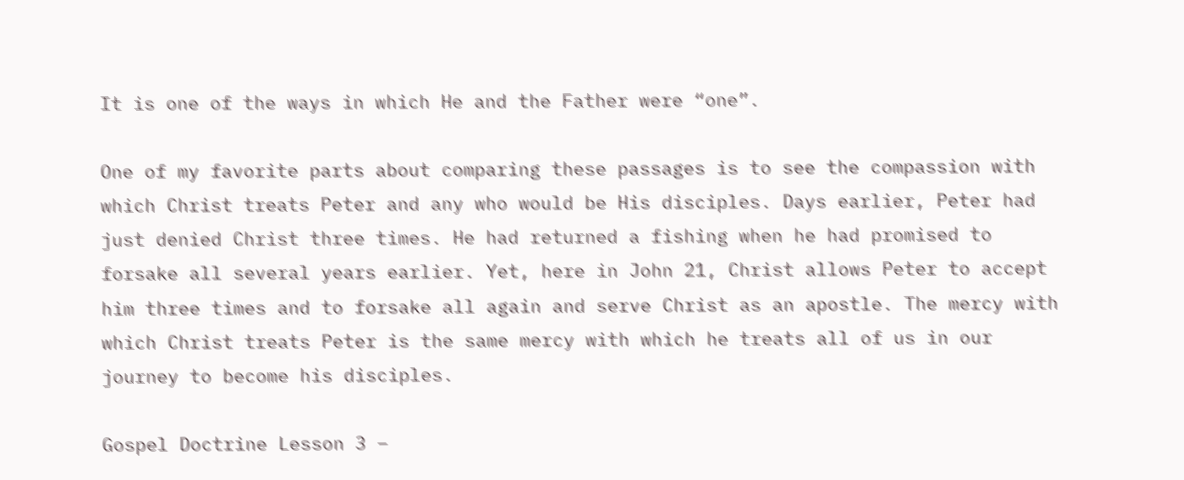It is one of the ways in which He and the Father were “one”.

One of my favorite parts about comparing these passages is to see the compassion with which Christ treats Peter and any who would be His disciples. Days earlier, Peter had just denied Christ three times. He had returned a fishing when he had promised to forsake all several years earlier. Yet, here in John 21, Christ allows Peter to accept him three times and to forsake all again and serve Christ as an apostle. The mercy with which Christ treats Peter is the same mercy with which he treats all of us in our journey to become his disciples.

Gospel Doctrine Lesson 3 –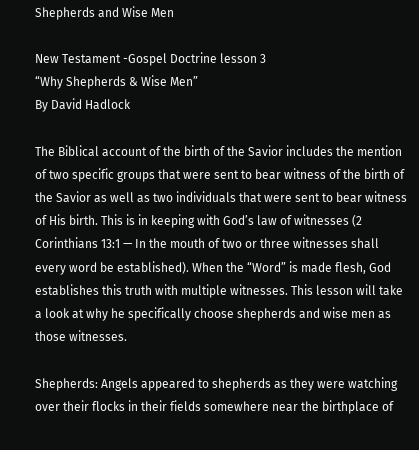Shepherds and Wise Men

New Testament -Gospel Doctrine lesson 3
“Why Shepherds & Wise Men”
By David Hadlock

The Biblical account of the birth of the Savior includes the mention of two specific groups that were sent to bear witness of the birth of the Savior as well as two individuals that were sent to bear witness of His birth. This is in keeping with God’s law of witnesses (2 Corinthians 13:1 — In the mouth of two or three witnesses shall every word be established). When the “Word” is made flesh, God establishes this truth with multiple witnesses. This lesson will take a look at why he specifically choose shepherds and wise men as those witnesses.

Shepherds: Angels appeared to shepherds as they were watching over their flocks in their fields somewhere near the birthplace of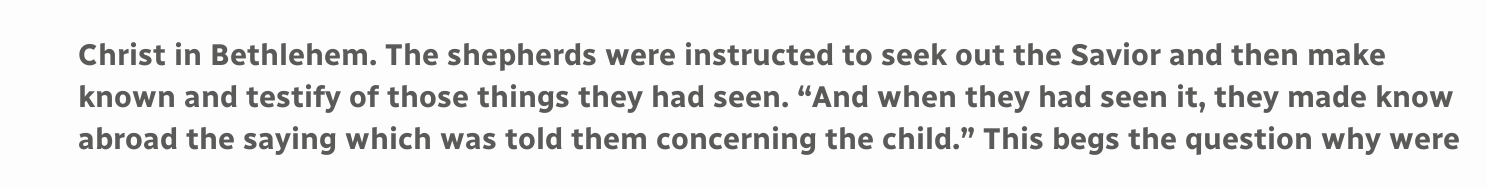Christ in Bethlehem. The shepherds were instructed to seek out the Savior and then make known and testify of those things they had seen. “And when they had seen it, they made know abroad the saying which was told them concerning the child.” This begs the question why were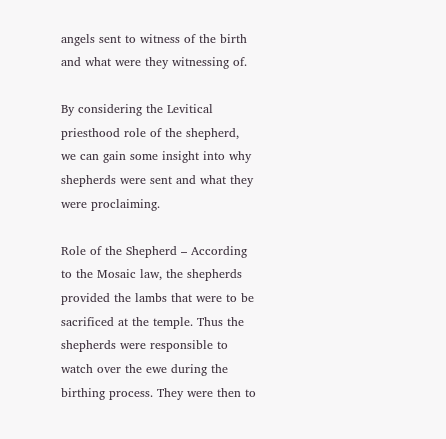angels sent to witness of the birth and what were they witnessing of.

By considering the Levitical priesthood role of the shepherd, we can gain some insight into why shepherds were sent and what they were proclaiming.

Role of the Shepherd – According to the Mosaic law, the shepherds provided the lambs that were to be sacrificed at the temple. Thus the shepherds were responsible to watch over the ewe during the birthing process. They were then to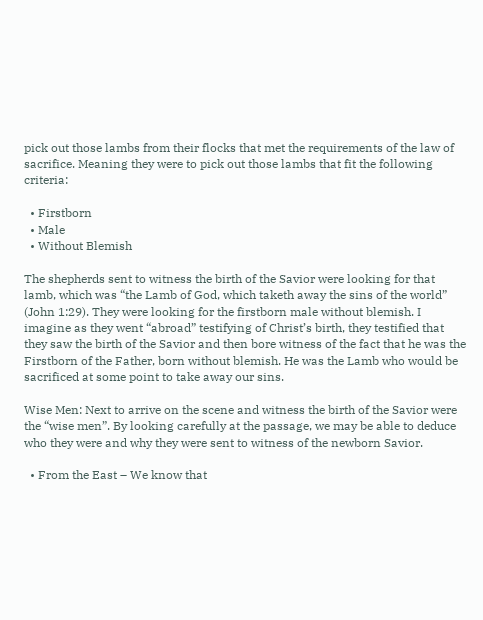pick out those lambs from their flocks that met the requirements of the law of sacrifice. Meaning they were to pick out those lambs that fit the following criteria:

  • Firstborn
  • Male
  • Without Blemish

The shepherds sent to witness the birth of the Savior were looking for that lamb, which was “the Lamb of God, which taketh away the sins of the world” (John 1:29). They were looking for the firstborn male without blemish. I imagine as they went “abroad” testifying of Christ’s birth, they testified that they saw the birth of the Savior and then bore witness of the fact that he was the Firstborn of the Father, born without blemish. He was the Lamb who would be sacrificed at some point to take away our sins.

Wise Men: Next to arrive on the scene and witness the birth of the Savior were the “wise men”. By looking carefully at the passage, we may be able to deduce who they were and why they were sent to witness of the newborn Savior.

  • From the East – We know that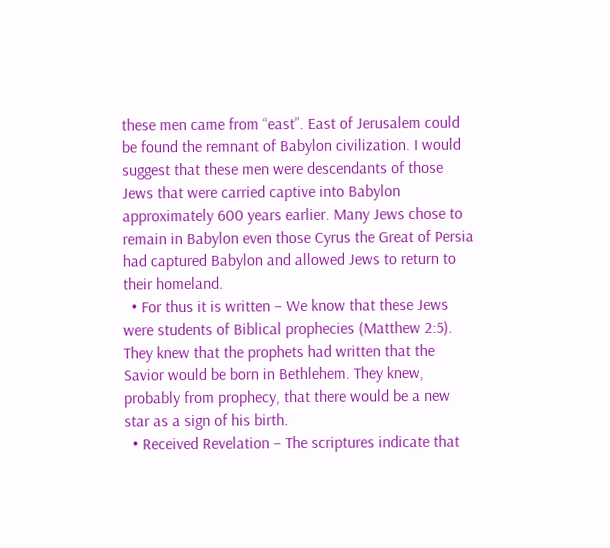these men came from “east”. East of Jerusalem could be found the remnant of Babylon civilization. I would suggest that these men were descendants of those Jews that were carried captive into Babylon approximately 600 years earlier. Many Jews chose to remain in Babylon even those Cyrus the Great of Persia had captured Babylon and allowed Jews to return to their homeland.
  • For thus it is written – We know that these Jews were students of Biblical prophecies (Matthew 2:5). They knew that the prophets had written that the Savior would be born in Bethlehem. They knew, probably from prophecy, that there would be a new star as a sign of his birth.
  • Received Revelation – The scriptures indicate that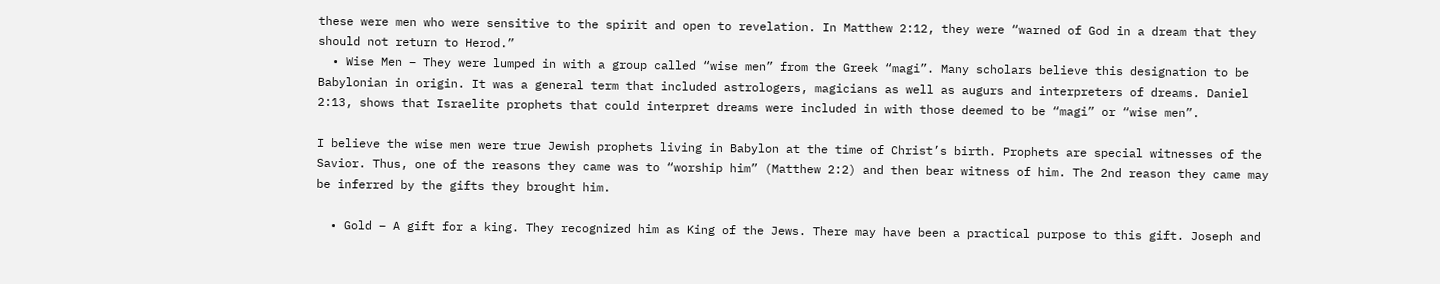these were men who were sensitive to the spirit and open to revelation. In Matthew 2:12, they were “warned of God in a dream that they should not return to Herod.”
  • Wise Men – They were lumped in with a group called “wise men” from the Greek “magi”. Many scholars believe this designation to be Babylonian in origin. It was a general term that included astrologers, magicians as well as augurs and interpreters of dreams. Daniel 2:13, shows that Israelite prophets that could interpret dreams were included in with those deemed to be “magi” or “wise men”.

I believe the wise men were true Jewish prophets living in Babylon at the time of Christ’s birth. Prophets are special witnesses of the Savior. Thus, one of the reasons they came was to “worship him” (Matthew 2:2) and then bear witness of him. The 2nd reason they came may be inferred by the gifts they brought him.

  • Gold – A gift for a king. They recognized him as King of the Jews. There may have been a practical purpose to this gift. Joseph and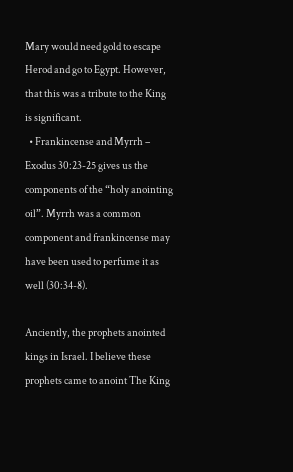Mary would need gold to escape Herod and go to Egypt. However, that this was a tribute to the King is significant.
  • Frankincense and Myrrh – Exodus 30:23-25 gives us the components of the “holy anointing oil”. Myrrh was a common component and frankincense may have been used to perfume it as well (30:34-8).

Anciently, the prophets anointed kings in Israel. I believe these prophets came to anoint The King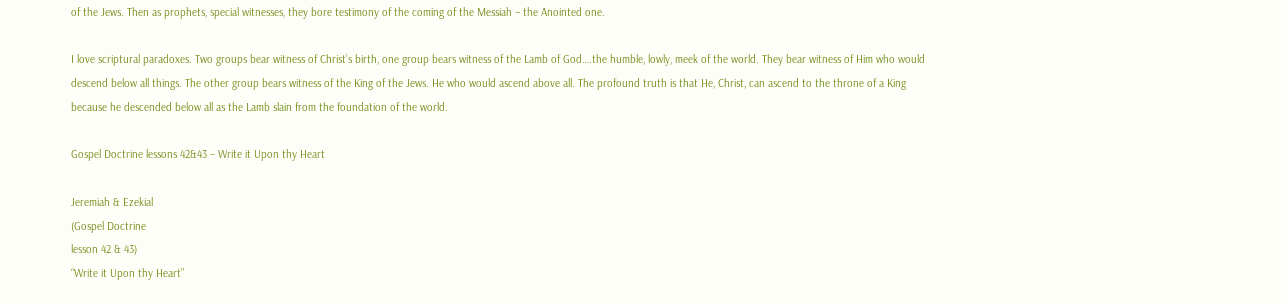of the Jews. Then as prophets, special witnesses, they bore testimony of the coming of the Messiah – the Anointed one.

I love scriptural paradoxes. Two groups bear witness of Christ’s birth, one group bears witness of the Lamb of God….the humble, lowly, meek of the world. They bear witness of Him who would descend below all things. The other group bears witness of the King of the Jews. He who would ascend above all. The profound truth is that He, Christ, can ascend to the throne of a King because he descended below all as the Lamb slain from the foundation of the world.

Gospel Doctrine lessons 42&43 – Write it Upon thy Heart

Jeremiah & Ezekial
(Gospel Doctrine
lesson 42 & 43)
“Write it Upon thy Heart”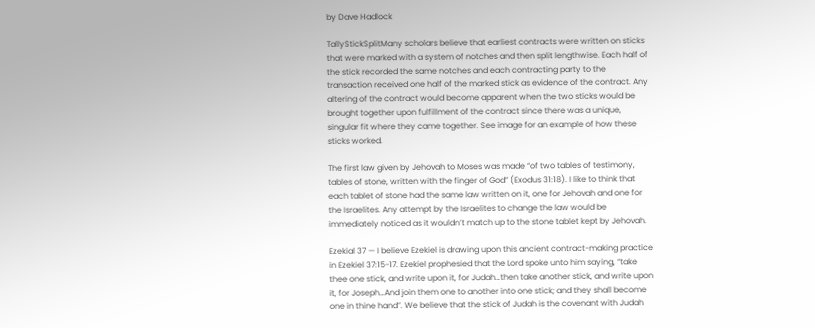by Dave Hadlock

TallyStickSplitMany scholars believe that earliest contracts were written on sticks that were marked with a system of notches and then split lengthwise. Each half of the stick recorded the same notches and each contracting party to the transaction received one half of the marked stick as evidence of the contract. Any altering of the contract would become apparent when the two sticks would be brought together upon fulfillment of the contract since there was a unique, singular fit where they came together. See image for an example of how these sticks worked.

The first law given by Jehovah to Moses was made “of two tables of testimony, tables of stone, written with the finger of God” (Exodus 31:18). I like to think that each tablet of stone had the same law written on it, one for Jehovah and one for the Israelites. Any attempt by the Israelites to change the law would be immediately noticed as it wouldn’t match up to the stone tablet kept by Jehovah.

Ezekial 37 — I believe Ezekiel is drawing upon this ancient contract-making practice in Ezekiel 37:15-17. Ezekiel prophesied that the Lord spoke unto him saying, “take thee one stick, and write upon it, for Judah…then take another stick, and write upon it, for Joseph…And join them one to another into one stick; and they shall become one in thine hand”. We believe that the stick of Judah is the covenant with Judah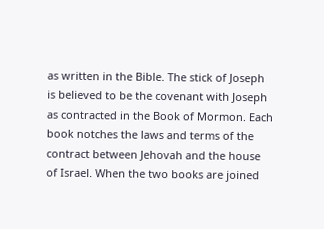as written in the Bible. The stick of Joseph is believed to be the covenant with Joseph as contracted in the Book of Mormon. Each book notches the laws and terms of the contract between Jehovah and the house of Israel. When the two books are joined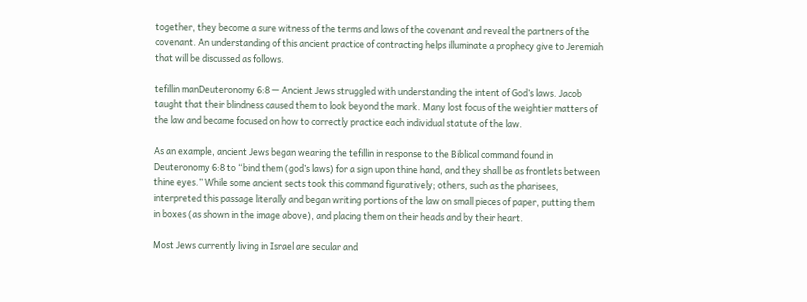together, they become a sure witness of the terms and laws of the covenant and reveal the partners of the covenant. An understanding of this ancient practice of contracting helps illuminate a prophecy give to Jeremiah that will be discussed as follows.

tefillin manDeuteronomy 6:8 — Ancient Jews struggled with understanding the intent of God’s laws. Jacob taught that their blindness caused them to look beyond the mark. Many lost focus of the weightier matters of the law and became focused on how to correctly practice each individual statute of the law.

As an example, ancient Jews began wearing the tefillin in response to the Biblical command found in Deuteronomy 6:8 to “bind them (god’s laws) for a sign upon thine hand, and they shall be as frontlets between thine eyes.” While some ancient sects took this command figuratively; others, such as the pharisees, interpreted this passage literally and began writing portions of the law on small pieces of paper, putting them in boxes (as shown in the image above), and placing them on their heads and by their heart.

Most Jews currently living in Israel are secular and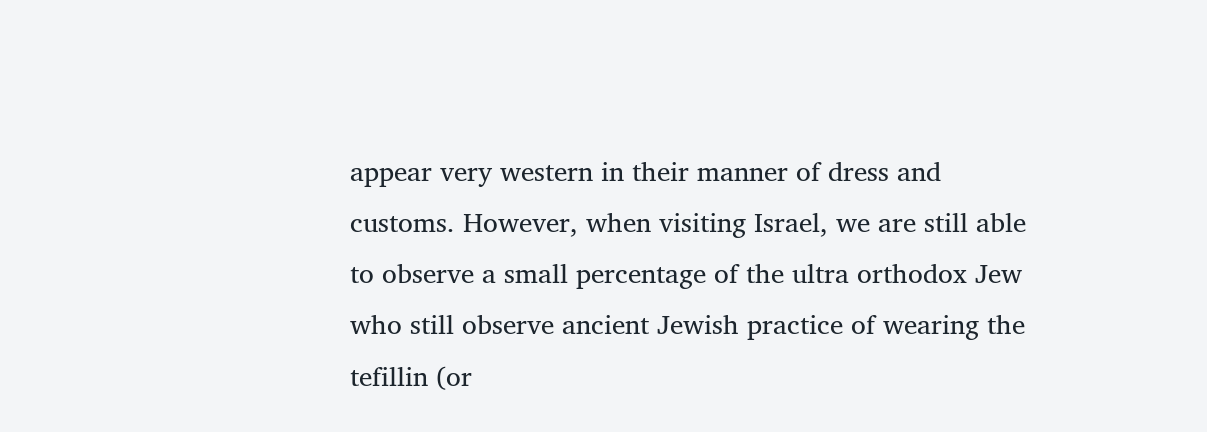appear very western in their manner of dress and customs. However, when visiting Israel, we are still able to observe a small percentage of the ultra orthodox Jew who still observe ancient Jewish practice of wearing the tefillin (or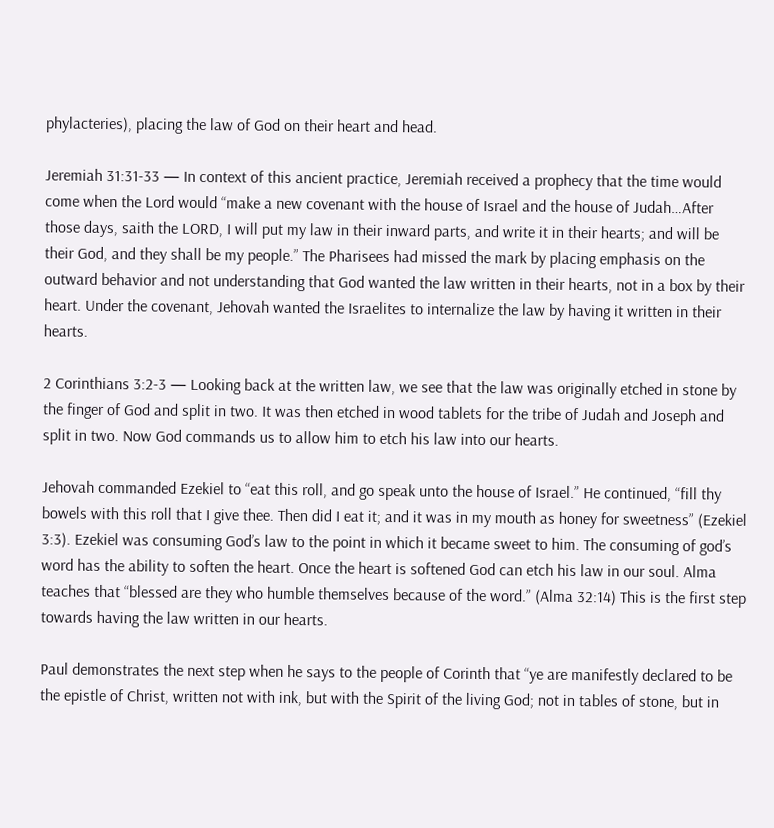phylacteries), placing the law of God on their heart and head.

Jeremiah 31:31-33 — In context of this ancient practice, Jeremiah received a prophecy that the time would come when the Lord would “make a new covenant with the house of Israel and the house of Judah…After those days, saith the LORD, I will put my law in their inward parts, and write it in their hearts; and will be their God, and they shall be my people.” The Pharisees had missed the mark by placing emphasis on the outward behavior and not understanding that God wanted the law written in their hearts, not in a box by their heart. Under the covenant, Jehovah wanted the Israelites to internalize the law by having it written in their hearts.

2 Corinthians 3:2-3 — Looking back at the written law, we see that the law was originally etched in stone by the finger of God and split in two. It was then etched in wood tablets for the tribe of Judah and Joseph and split in two. Now God commands us to allow him to etch his law into our hearts.

Jehovah commanded Ezekiel to “eat this roll, and go speak unto the house of Israel.” He continued, “fill thy bowels with this roll that I give thee. Then did I eat it; and it was in my mouth as honey for sweetness” (Ezekiel 3:3). Ezekiel was consuming God’s law to the point in which it became sweet to him. The consuming of god’s word has the ability to soften the heart. Once the heart is softened God can etch his law in our soul. Alma teaches that “blessed are they who humble themselves because of the word.” (Alma 32:14) This is the first step towards having the law written in our hearts.

Paul demonstrates the next step when he says to the people of Corinth that “ye are manifestly declared to be the epistle of Christ, written not with ink, but with the Spirit of the living God; not in tables of stone, but in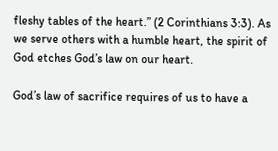fleshy tables of the heart.” (2 Corinthians 3:3). As we serve others with a humble heart, the spirit of God etches God’s law on our heart.

God’s law of sacrifice requires of us to have a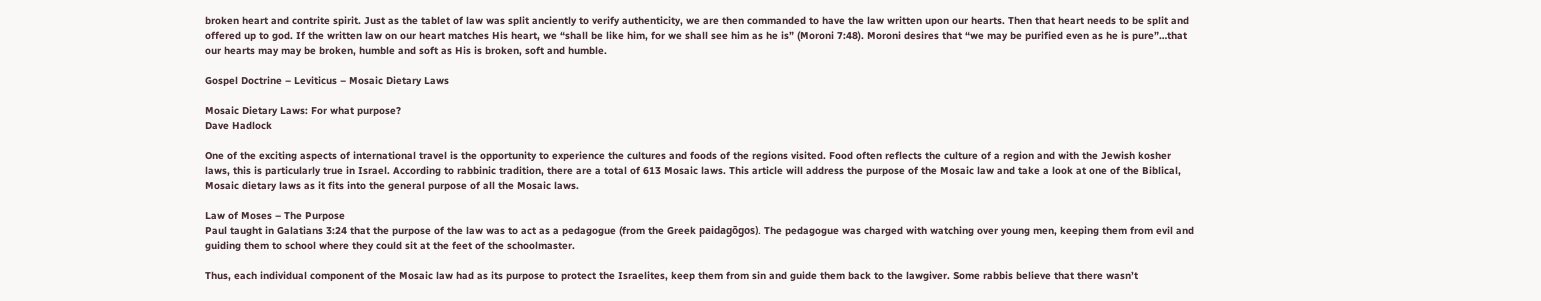broken heart and contrite spirit. Just as the tablet of law was split anciently to verify authenticity, we are then commanded to have the law written upon our hearts. Then that heart needs to be split and offered up to god. If the written law on our heart matches His heart, we “shall be like him, for we shall see him as he is” (Moroni 7:48). Moroni desires that “we may be purified even as he is pure”…that our hearts may may be broken, humble and soft as His is broken, soft and humble.

Gospel Doctrine – Leviticus – Mosaic Dietary Laws

Mosaic Dietary Laws: For what purpose?
Dave Hadlock

One of the exciting aspects of international travel is the opportunity to experience the cultures and foods of the regions visited. Food often reflects the culture of a region and with the Jewish kosher laws, this is particularly true in Israel. According to rabbinic tradition, there are a total of 613 Mosaic laws. This article will address the purpose of the Mosaic law and take a look at one of the Biblical, Mosaic dietary laws as it fits into the general purpose of all the Mosaic laws.

Law of Moses – The Purpose
Paul taught in Galatians 3:24 that the purpose of the law was to act as a pedagogue (from the Greek paidagōgos). The pedagogue was charged with watching over young men, keeping them from evil and guiding them to school where they could sit at the feet of the schoolmaster.

Thus, each individual component of the Mosaic law had as its purpose to protect the Israelites, keep them from sin and guide them back to the lawgiver. Some rabbis believe that there wasn’t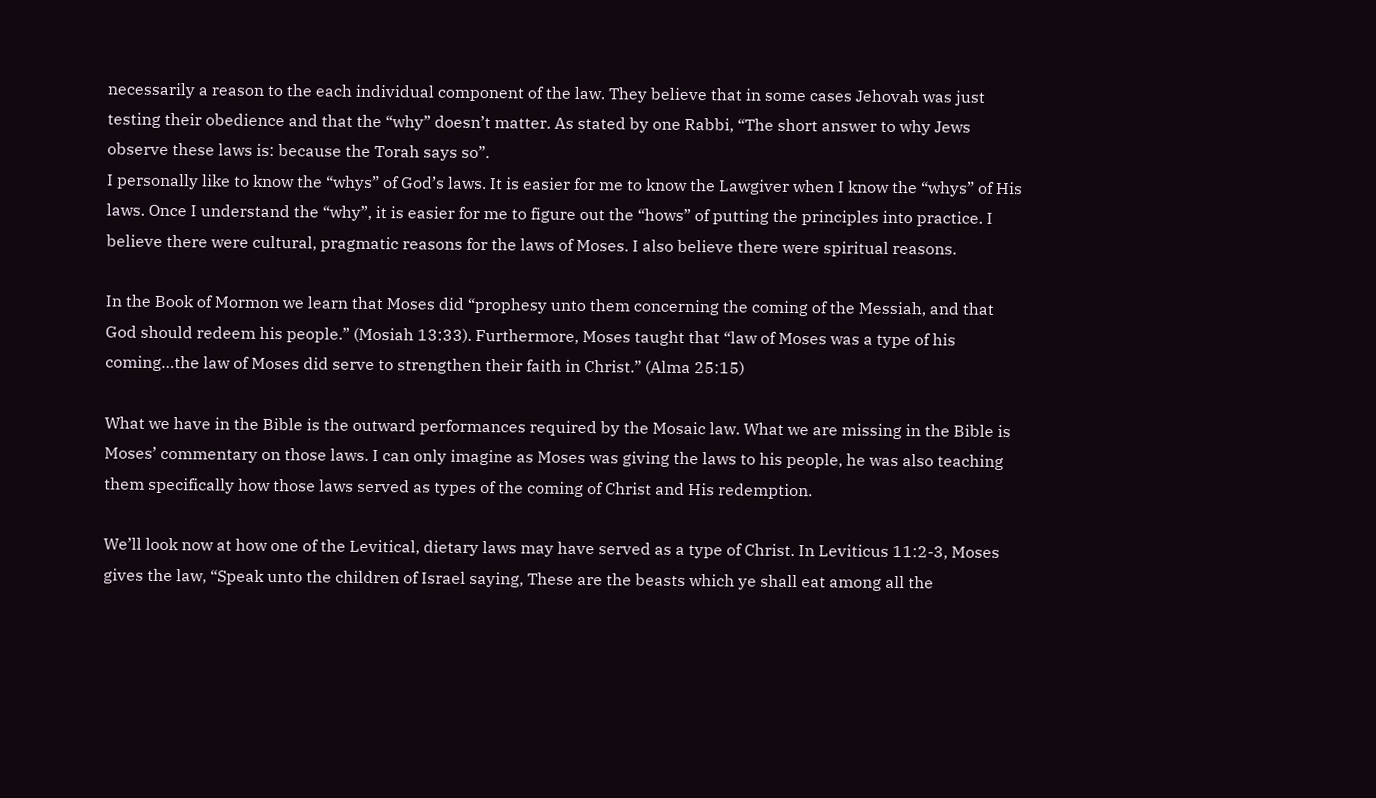necessarily a reason to the each individual component of the law. They believe that in some cases Jehovah was just testing their obedience and that the “why” doesn’t matter. As stated by one Rabbi, “The short answer to why Jews observe these laws is: because the Torah says so”.
I personally like to know the “whys” of God’s laws. It is easier for me to know the Lawgiver when I know the “whys” of His laws. Once I understand the “why”, it is easier for me to figure out the “hows” of putting the principles into practice. I believe there were cultural, pragmatic reasons for the laws of Moses. I also believe there were spiritual reasons.

In the Book of Mormon we learn that Moses did “prophesy unto them concerning the coming of the Messiah, and that God should redeem his people.” (Mosiah 13:33). Furthermore, Moses taught that “law of Moses was a type of his coming…the law of Moses did serve to strengthen their faith in Christ.” (Alma 25:15)

What we have in the Bible is the outward performances required by the Mosaic law. What we are missing in the Bible is Moses’ commentary on those laws. I can only imagine as Moses was giving the laws to his people, he was also teaching them specifically how those laws served as types of the coming of Christ and His redemption.

We’ll look now at how one of the Levitical, dietary laws may have served as a type of Christ. In Leviticus 11:2-3, Moses gives the law, “Speak unto the children of Israel saying, These are the beasts which ye shall eat among all the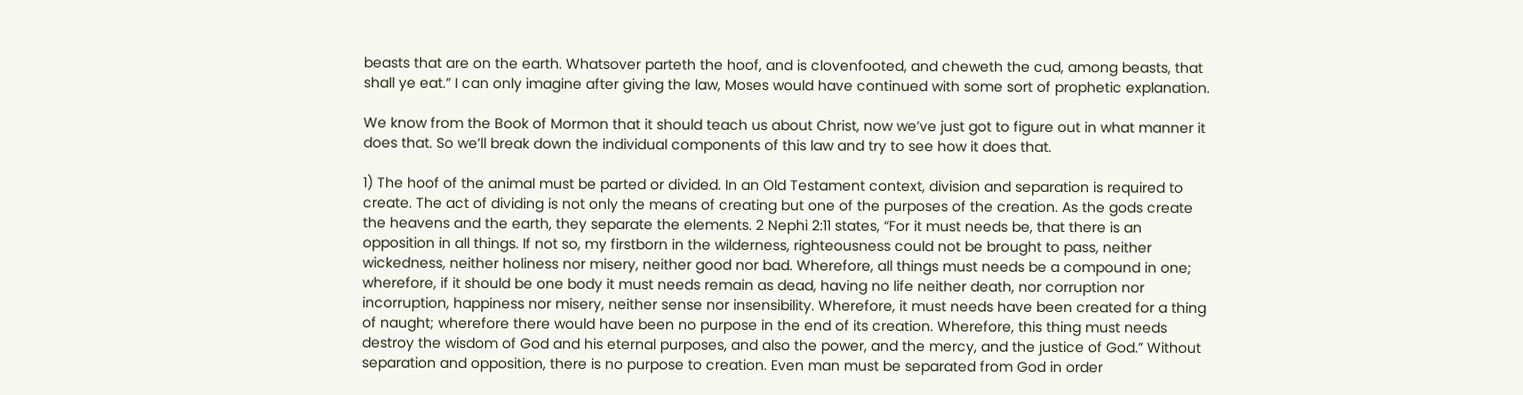beasts that are on the earth. Whatsover parteth the hoof, and is clovenfooted, and cheweth the cud, among beasts, that shall ye eat.” I can only imagine after giving the law, Moses would have continued with some sort of prophetic explanation.

We know from the Book of Mormon that it should teach us about Christ, now we’ve just got to figure out in what manner it does that. So we’ll break down the individual components of this law and try to see how it does that.

1) The hoof of the animal must be parted or divided. In an Old Testament context, division and separation is required to create. The act of dividing is not only the means of creating but one of the purposes of the creation. As the gods create the heavens and the earth, they separate the elements. 2 Nephi 2:11 states, “For it must needs be, that there is an opposition in all things. If not so, my firstborn in the wilderness, righteousness could not be brought to pass, neither wickedness, neither holiness nor misery, neither good nor bad. Wherefore, all things must needs be a compound in one; wherefore, if it should be one body it must needs remain as dead, having no life neither death, nor corruption nor incorruption, happiness nor misery, neither sense nor insensibility. Wherefore, it must needs have been created for a thing of naught; wherefore there would have been no purpose in the end of its creation. Wherefore, this thing must needs destroy the wisdom of God and his eternal purposes, and also the power, and the mercy, and the justice of God.” Without separation and opposition, there is no purpose to creation. Even man must be separated from God in order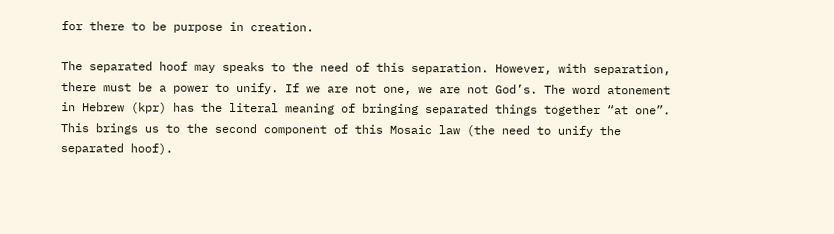for there to be purpose in creation.

The separated hoof may speaks to the need of this separation. However, with separation, there must be a power to unify. If we are not one, we are not God’s. The word atonement in Hebrew (kpr) has the literal meaning of bringing separated things together “at one”. This brings us to the second component of this Mosaic law (the need to unify the separated hoof).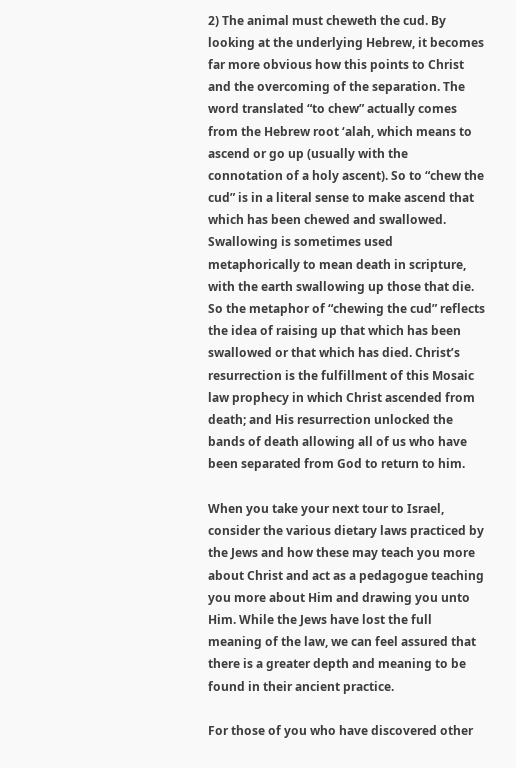2) The animal must cheweth the cud. By looking at the underlying Hebrew, it becomes far more obvious how this points to Christ and the overcoming of the separation. The word translated “to chew” actually comes from the Hebrew root ‘alah, which means to ascend or go up (usually with the connotation of a holy ascent). So to “chew the cud” is in a literal sense to make ascend that which has been chewed and swallowed. Swallowing is sometimes used metaphorically to mean death in scripture, with the earth swallowing up those that die. So the metaphor of “chewing the cud” reflects the idea of raising up that which has been swallowed or that which has died. Christ’s resurrection is the fulfillment of this Mosaic law prophecy in which Christ ascended from death; and His resurrection unlocked the bands of death allowing all of us who have been separated from God to return to him.

When you take your next tour to Israel, consider the various dietary laws practiced by the Jews and how these may teach you more about Christ and act as a pedagogue teaching you more about Him and drawing you unto Him. While the Jews have lost the full meaning of the law, we can feel assured that there is a greater depth and meaning to be found in their ancient practice.

For those of you who have discovered other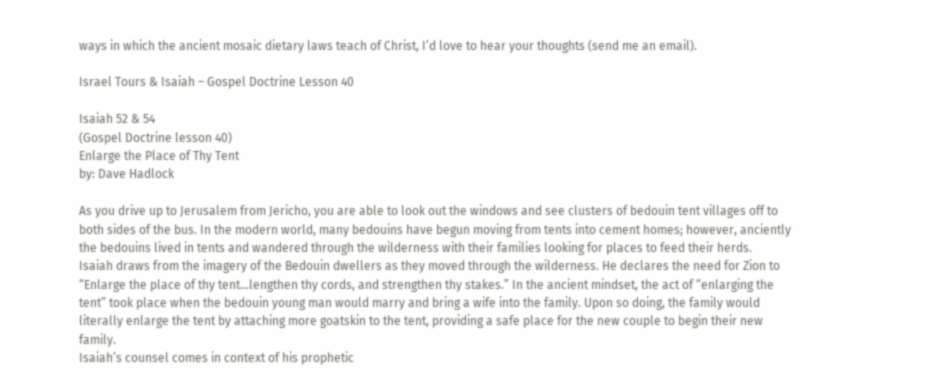ways in which the ancient mosaic dietary laws teach of Christ, I’d love to hear your thoughts (send me an email).

Israel Tours & Isaiah – Gospel Doctrine Lesson 40

Isaiah 52 & 54
(Gospel Doctrine lesson 40)
Enlarge the Place of Thy Tent
by: Dave Hadlock

As you drive up to Jerusalem from Jericho, you are able to look out the windows and see clusters of bedouin tent villages off to both sides of the bus. In the modern world, many bedouins have begun moving from tents into cement homes; however, anciently the bedouins lived in tents and wandered through the wilderness with their families looking for places to feed their herds.
Isaiah draws from the imagery of the Bedouin dwellers as they moved through the wilderness. He declares the need for Zion to “Enlarge the place of thy tent…lengthen thy cords, and strengthen thy stakes.” In the ancient mindset, the act of “enlarging the tent” took place when the bedouin young man would marry and bring a wife into the family. Upon so doing, the family would literally enlarge the tent by attaching more goatskin to the tent, providing a safe place for the new couple to begin their new family.
Isaiah’s counsel comes in context of his prophetic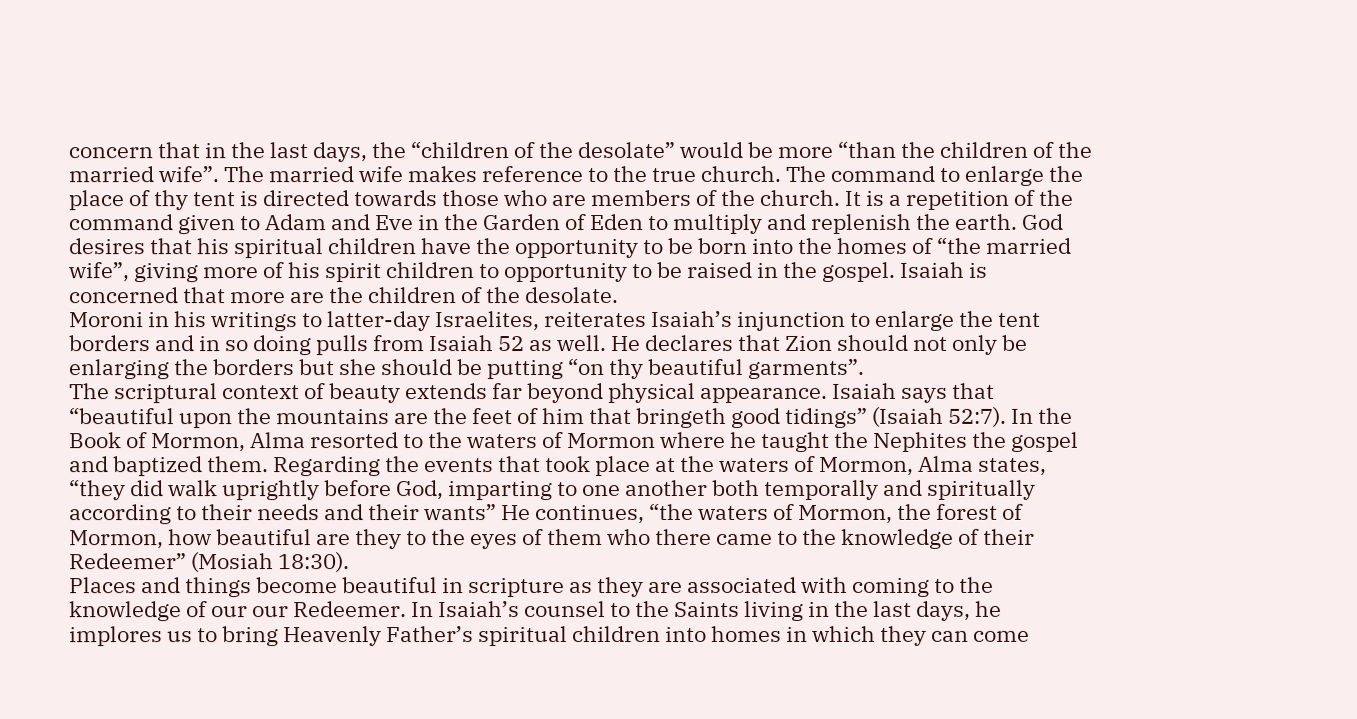concern that in the last days, the “children of the desolate” would be more “than the children of the married wife”. The married wife makes reference to the true church. The command to enlarge the place of thy tent is directed towards those who are members of the church. It is a repetition of the command given to Adam and Eve in the Garden of Eden to multiply and replenish the earth. God desires that his spiritual children have the opportunity to be born into the homes of “the married wife”, giving more of his spirit children to opportunity to be raised in the gospel. Isaiah is concerned that more are the children of the desolate.
Moroni in his writings to latter-day Israelites, reiterates Isaiah’s injunction to enlarge the tent borders and in so doing pulls from Isaiah 52 as well. He declares that Zion should not only be enlarging the borders but she should be putting “on thy beautiful garments”.
The scriptural context of beauty extends far beyond physical appearance. Isaiah says that “beautiful upon the mountains are the feet of him that bringeth good tidings” (Isaiah 52:7). In the Book of Mormon, Alma resorted to the waters of Mormon where he taught the Nephites the gospel and baptized them. Regarding the events that took place at the waters of Mormon, Alma states, “they did walk uprightly before God, imparting to one another both temporally and spiritually according to their needs and their wants” He continues, “the waters of Mormon, the forest of Mormon, how beautiful are they to the eyes of them who there came to the knowledge of their Redeemer” (Mosiah 18:30).
Places and things become beautiful in scripture as they are associated with coming to the knowledge of our our Redeemer. In Isaiah’s counsel to the Saints living in the last days, he implores us to bring Heavenly Father’s spiritual children into homes in which they can come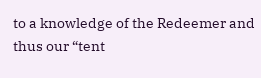to a knowledge of the Redeemer and thus our “tent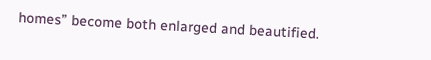homes” become both enlarged and beautified.